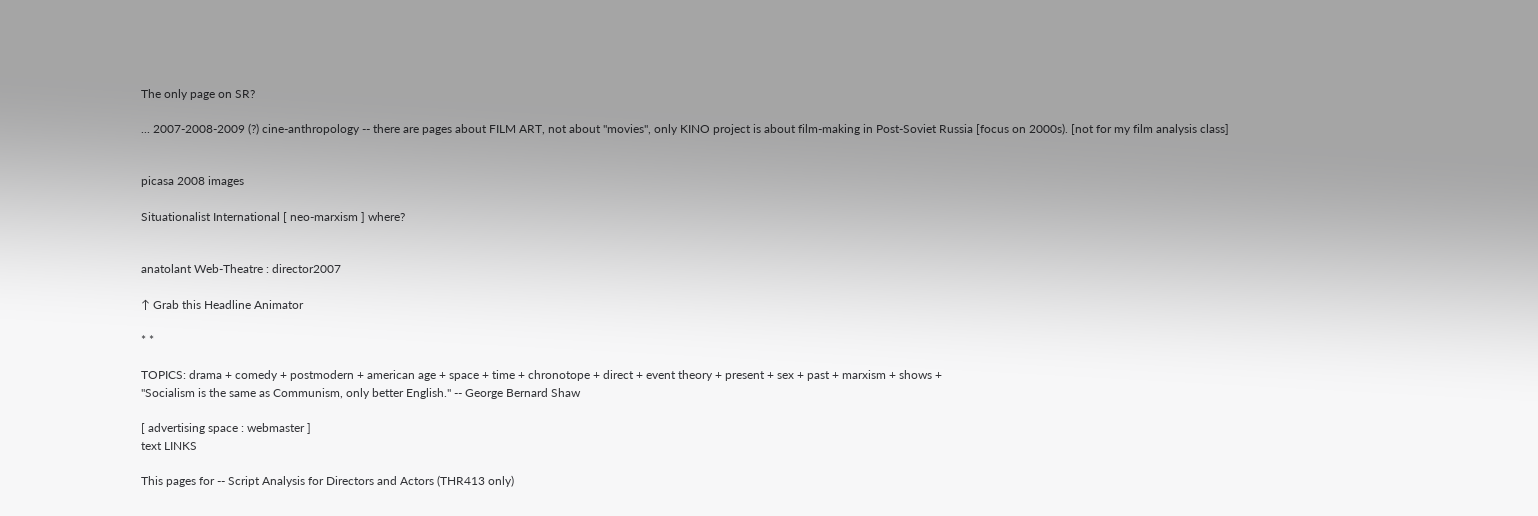The only page on SR?

... 2007-2008-2009 (?) cine-anthropology -- there are pages about FILM ART, not about "movies", only KINO project is about film-making in Post-Soviet Russia [focus on 2000s). [not for my film analysis class]


picasa 2008 images

Situationalist International [ neo-marxism ] where?


anatolant Web-Theatre : director2007

↑ Grab this Headline Animator

* *

TOPICS: drama + comedy + postmodern + american age + space + time + chronotope + direct + event theory + present + sex + past + marxism + shows +
"Socialism is the same as Communism, only better English." -- George Bernard Shaw

[ advertising space : webmaster ]
text LINKS

This pages for -- Script Analysis for Directors and Actors (THR413 only)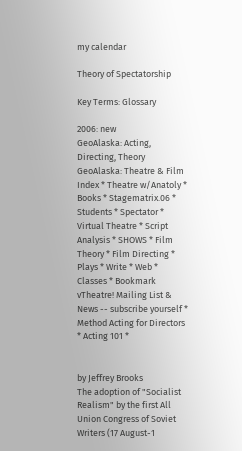my calendar

Theory of Spectatorship

Key Terms: Glossary

2006: new
GeoAlaska: Acting, Directing, Theory
GeoAlaska: Theatre & Film
Index * Theatre w/Anatoly * Books * Stagematrix.06 * Students * Spectator * Virtual Theatre * Script Analysis * SHOWS * Film Theory * Film Directing * Plays * Write * Web * Classes * Bookmark vTheatre! Mailing List & News -- subscribe yourself * Method Acting for Directors * Acting 101 *


by Jeffrey Brooks
The adoption of "Socialist Realism" by the first All Union Congress of Soviet Writers (17 August-1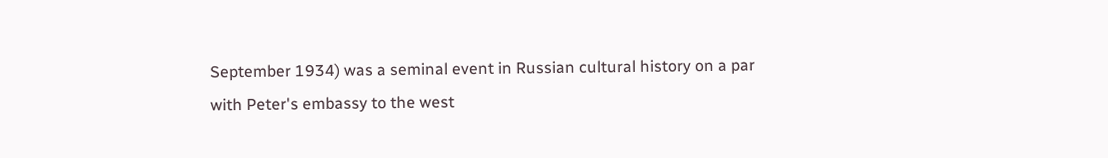September 1934) was a seminal event in Russian cultural history on a par with Peter's embassy to the west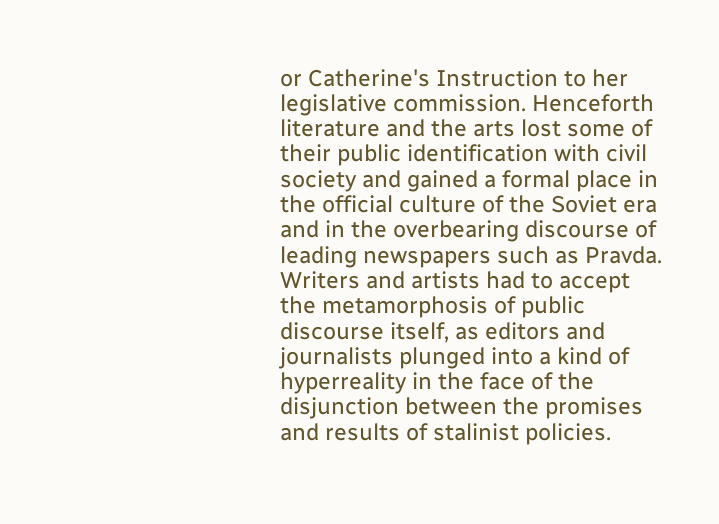or Catherine's Instruction to her legislative commission. Henceforth literature and the arts lost some of their public identification with civil society and gained a formal place in the official culture of the Soviet era and in the overbearing discourse of leading newspapers such as Pravda. Writers and artists had to accept the metamorphosis of public discourse itself, as editors and journalists plunged into a kind of hyperreality in the face of the disjunction between the promises and results of stalinist policies.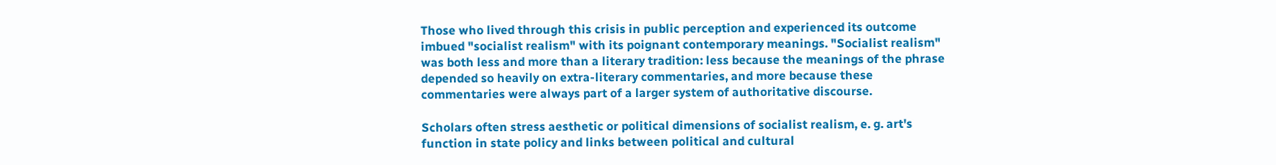Those who lived through this crisis in public perception and experienced its outcome imbued "socialist realism" with its poignant contemporary meanings. "Socialist realism" was both less and more than a literary tradition: less because the meanings of the phrase depended so heavily on extra-literary commentaries, and more because these commentaries were always part of a larger system of authoritative discourse.

Scholars often stress aesthetic or political dimensions of socialist realism, e. g. art's function in state policy and links between political and cultural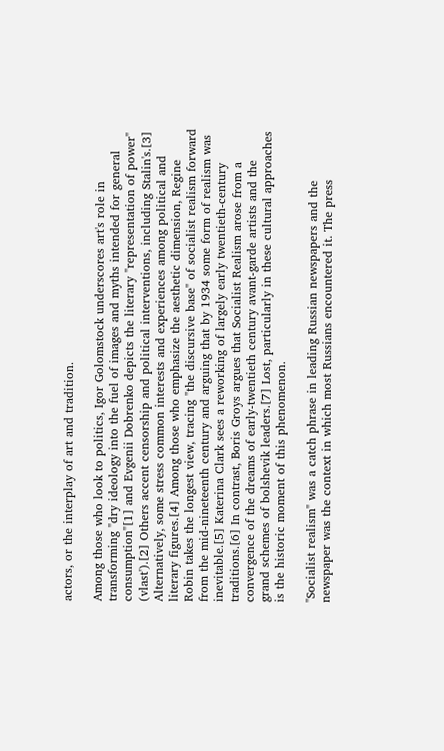actors, or the interplay of art and tradition.

Among those who look to politics, Igor Golomstock underscores art's role in transforming "dry ideology into the fuel of images and myths intended for general consumption"[1] and Evgenii Dobrenko depicts the literary "representation of power" (vlast').[2] Others accent censorship and political interventions, including Stalin's.[3] Alternatively, some stress common interests and experiences among political and literary figures.[4] Among those who emphasize the aesthetic dimension, Regine Robin takes the longest view, tracing "the discursive base" of socialist realism forward from the mid-nineteenth century and arguing that by 1934 some form of realism was inevitable.[5] Katerina Clark sees a reworking of largely early twentieth-century traditions.[6] In contrast, Boris Groys argues that Socialist Realism arose from a convergence of the dreams of early-twentieth century avant-garde artists and the grand schemes of bolshevik leaders.[7] Lost, particularly in these cultural approaches is the historic moment of this phenomenon.

"Socialist realism" was a catch phrase in leading Russian newspapers and the newspaper was the context in which most Russians encountered it. The press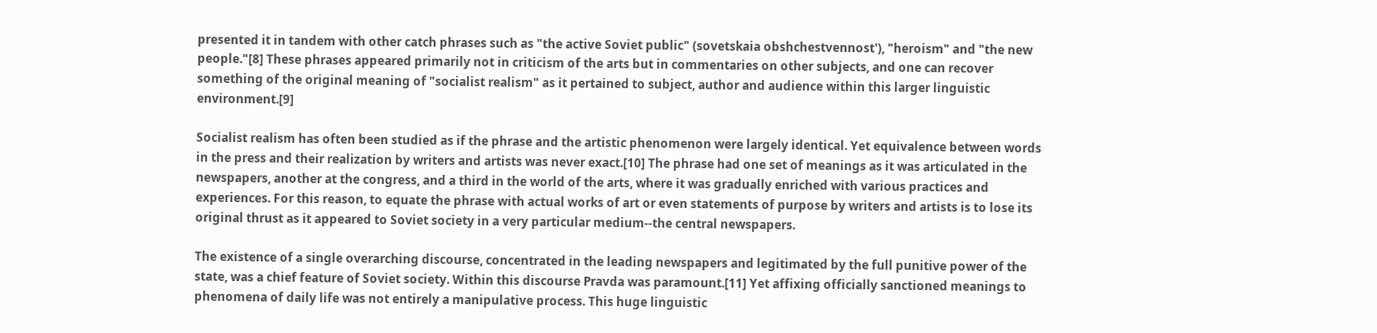presented it in tandem with other catch phrases such as "the active Soviet public" (sovetskaia obshchestvennost'), "heroism" and "the new people."[8] These phrases appeared primarily not in criticism of the arts but in commentaries on other subjects, and one can recover something of the original meaning of "socialist realism" as it pertained to subject, author and audience within this larger linguistic environment.[9]

Socialist realism has often been studied as if the phrase and the artistic phenomenon were largely identical. Yet equivalence between words in the press and their realization by writers and artists was never exact.[10] The phrase had one set of meanings as it was articulated in the newspapers, another at the congress, and a third in the world of the arts, where it was gradually enriched with various practices and experiences. For this reason, to equate the phrase with actual works of art or even statements of purpose by writers and artists is to lose its original thrust as it appeared to Soviet society in a very particular medium--the central newspapers.

The existence of a single overarching discourse, concentrated in the leading newspapers and legitimated by the full punitive power of the state, was a chief feature of Soviet society. Within this discourse Pravda was paramount.[11] Yet affixing officially sanctioned meanings to phenomena of daily life was not entirely a manipulative process. This huge linguistic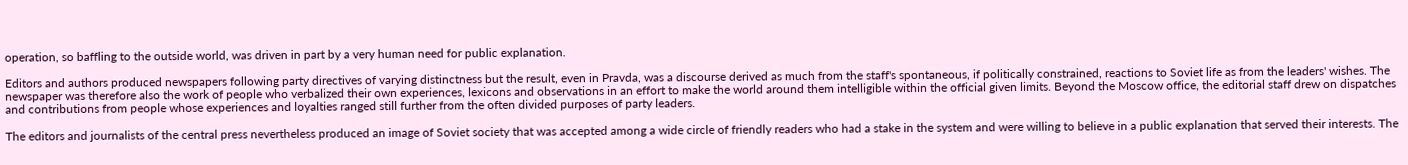operation, so baffling to the outside world, was driven in part by a very human need for public explanation.

Editors and authors produced newspapers following party directives of varying distinctness but the result, even in Pravda, was a discourse derived as much from the staff's spontaneous, if politically constrained, reactions to Soviet life as from the leaders' wishes. The newspaper was therefore also the work of people who verbalized their own experiences, lexicons and observations in an effort to make the world around them intelligible within the official given limits. Beyond the Moscow office, the editorial staff drew on dispatches and contributions from people whose experiences and loyalties ranged still further from the often divided purposes of party leaders.

The editors and journalists of the central press nevertheless produced an image of Soviet society that was accepted among a wide circle of friendly readers who had a stake in the system and were willing to believe in a public explanation that served their interests. The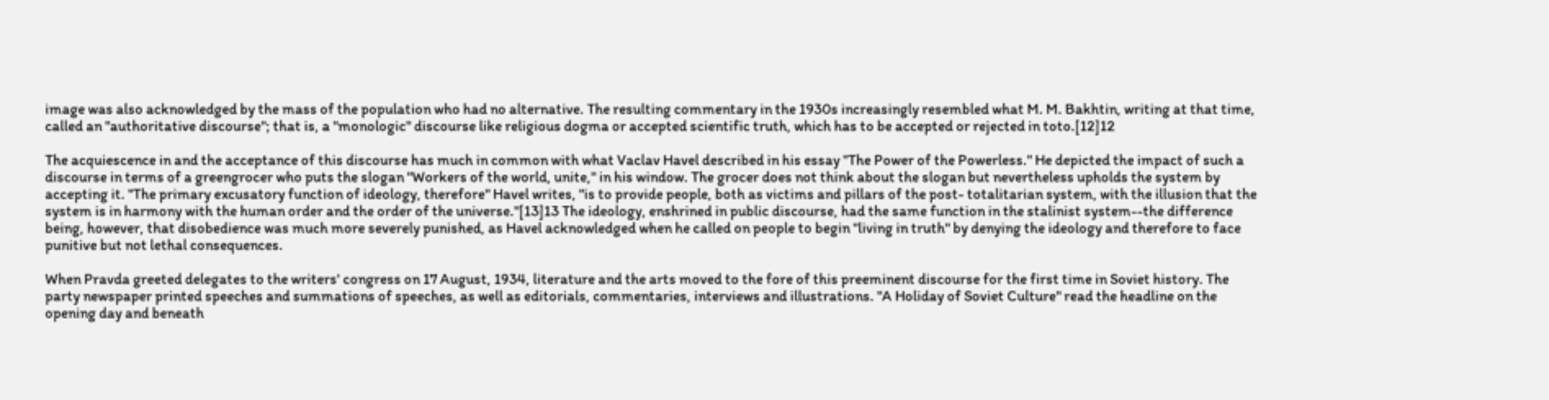image was also acknowledged by the mass of the population who had no alternative. The resulting commentary in the 1930s increasingly resembled what M. M. Bakhtin, writing at that time, called an "authoritative discourse"; that is, a "monologic" discourse like religious dogma or accepted scientific truth, which has to be accepted or rejected in toto.[12]12

The acquiescence in and the acceptance of this discourse has much in common with what Vaclav Havel described in his essay "The Power of the Powerless." He depicted the impact of such a discourse in terms of a greengrocer who puts the slogan "Workers of the world, unite," in his window. The grocer does not think about the slogan but nevertheless upholds the system by accepting it. "The primary excusatory function of ideology, therefore" Havel writes, "is to provide people, both as victims and pillars of the post- totalitarian system, with the illusion that the system is in harmony with the human order and the order of the universe."[13]13 The ideology, enshrined in public discourse, had the same function in the stalinist system--the difference being, however, that disobedience was much more severely punished, as Havel acknowledged when he called on people to begin "living in truth" by denying the ideology and therefore to face punitive but not lethal consequences.

When Pravda greeted delegates to the writers' congress on 17 August, 1934, literature and the arts moved to the fore of this preeminent discourse for the first time in Soviet history. The party newspaper printed speeches and summations of speeches, as well as editorials, commentaries, interviews and illustrations. "A Holiday of Soviet Culture" read the headline on the opening day and beneath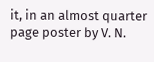it, in an almost quarter page poster by V. N.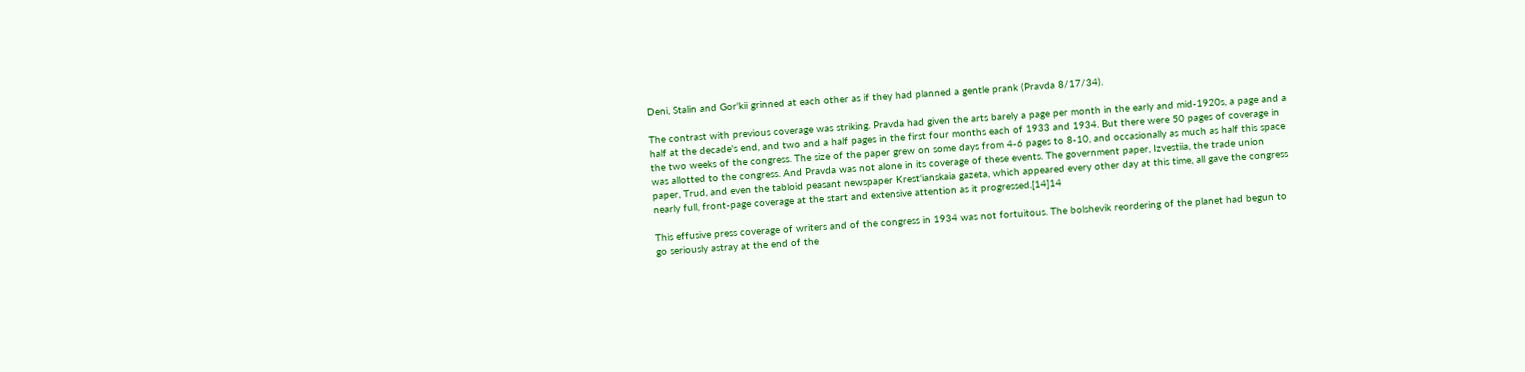Deni, Stalin and Gor'kii grinned at each other as if they had planned a gentle prank (Pravda 8/17/34).

The contrast with previous coverage was striking. Pravda had given the arts barely a page per month in the early and mid-1920s, a page and a half at the decade's end, and two and a half pages in the first four months each of 1933 and 1934. But there were 50 pages of coverage in the two weeks of the congress. The size of the paper grew on some days from 4-6 pages to 8-10, and occasionally as much as half this space was allotted to the congress. And Pravda was not alone in its coverage of these events. The government paper, Izvestiia, the trade union paper, Trud, and even the tabloid peasant newspaper Krest'ianskaia gazeta, which appeared every other day at this time, all gave the congress nearly full, front-page coverage at the start and extensive attention as it progressed.[14]14

This effusive press coverage of writers and of the congress in 1934 was not fortuitous. The bolshevik reordering of the planet had begun to go seriously astray at the end of the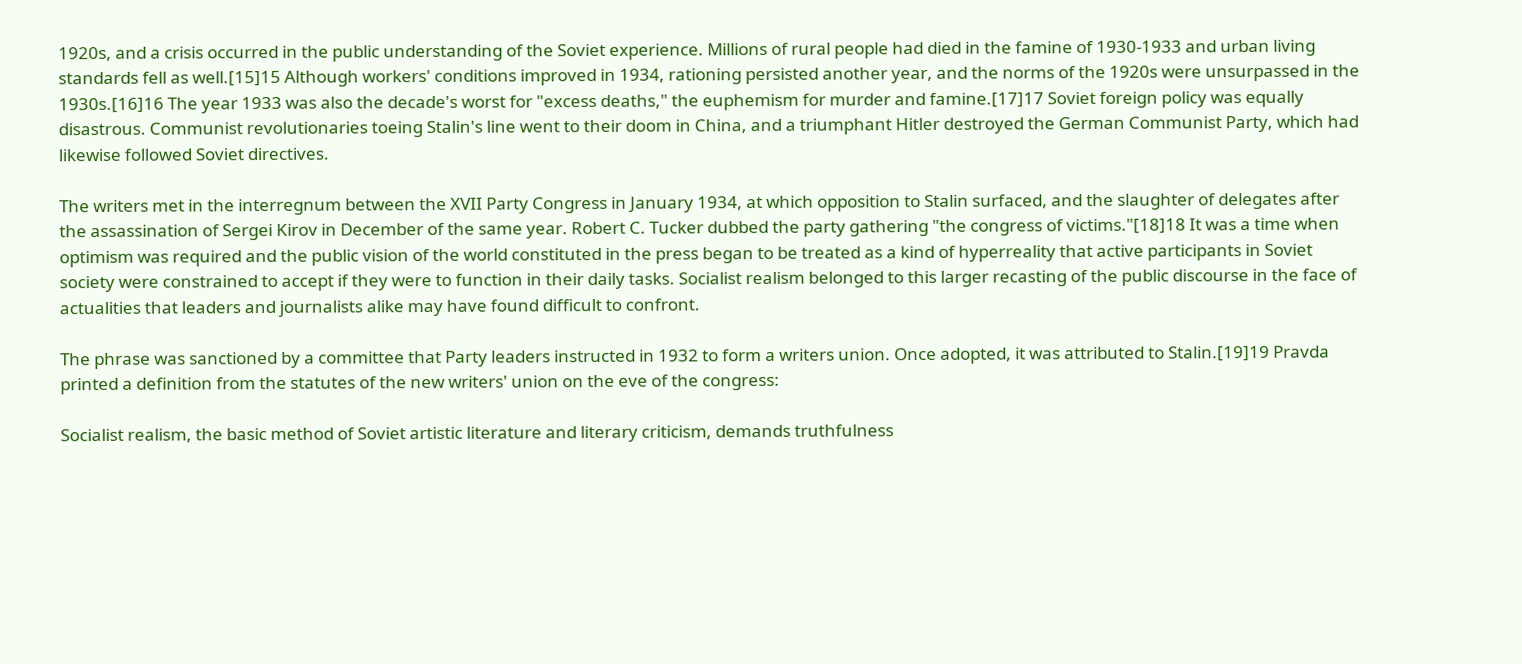1920s, and a crisis occurred in the public understanding of the Soviet experience. Millions of rural people had died in the famine of 1930-1933 and urban living standards fell as well.[15]15 Although workers' conditions improved in 1934, rationing persisted another year, and the norms of the 1920s were unsurpassed in the 1930s.[16]16 The year 1933 was also the decade's worst for "excess deaths," the euphemism for murder and famine.[17]17 Soviet foreign policy was equally disastrous. Communist revolutionaries toeing Stalin's line went to their doom in China, and a triumphant Hitler destroyed the German Communist Party, which had likewise followed Soviet directives.

The writers met in the interregnum between the XVII Party Congress in January 1934, at which opposition to Stalin surfaced, and the slaughter of delegates after the assassination of Sergei Kirov in December of the same year. Robert C. Tucker dubbed the party gathering "the congress of victims."[18]18 It was a time when optimism was required and the public vision of the world constituted in the press began to be treated as a kind of hyperreality that active participants in Soviet society were constrained to accept if they were to function in their daily tasks. Socialist realism belonged to this larger recasting of the public discourse in the face of actualities that leaders and journalists alike may have found difficult to confront.

The phrase was sanctioned by a committee that Party leaders instructed in 1932 to form a writers union. Once adopted, it was attributed to Stalin.[19]19 Pravda printed a definition from the statutes of the new writers' union on the eve of the congress:

Socialist realism, the basic method of Soviet artistic literature and literary criticism, demands truthfulness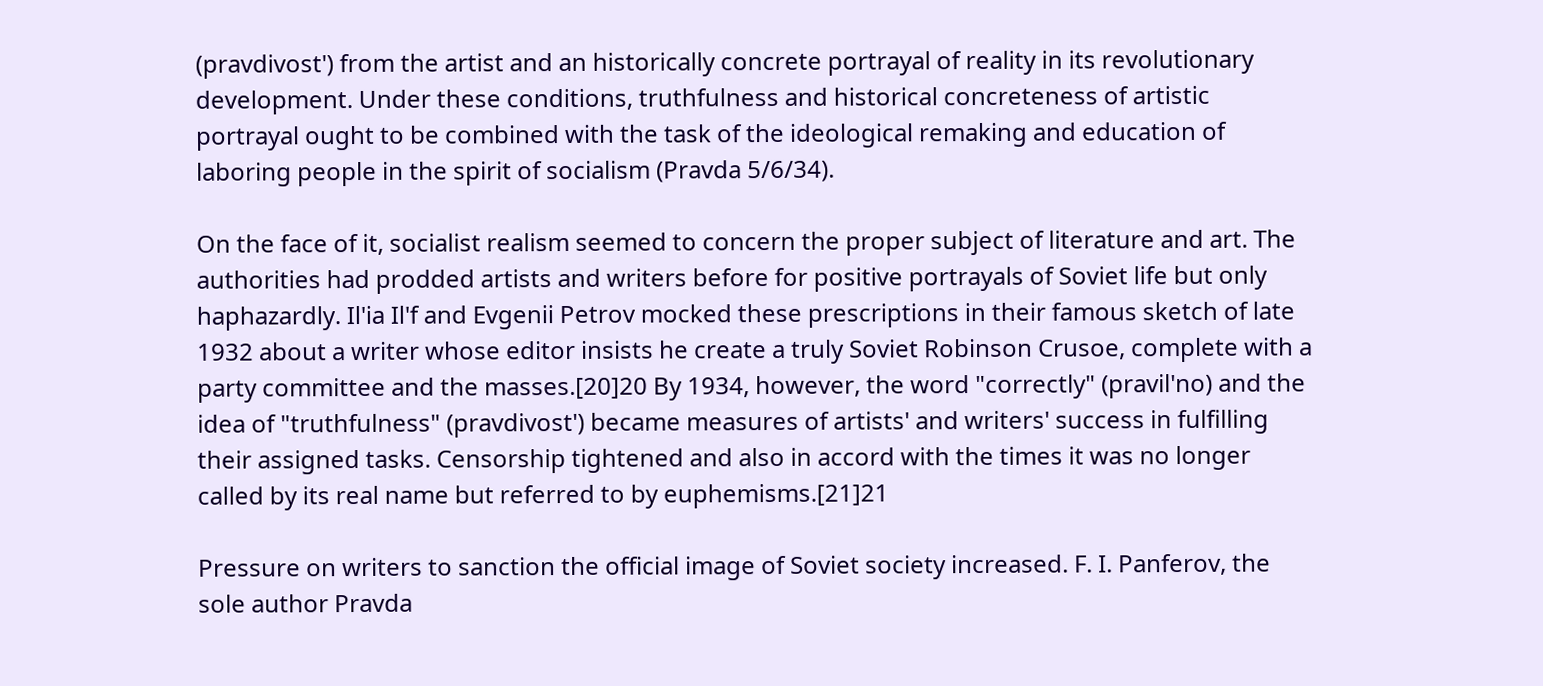(pravdivost') from the artist and an historically concrete portrayal of reality in its revolutionary development. Under these conditions, truthfulness and historical concreteness of artistic portrayal ought to be combined with the task of the ideological remaking and education of laboring people in the spirit of socialism (Pravda 5/6/34).

On the face of it, socialist realism seemed to concern the proper subject of literature and art. The authorities had prodded artists and writers before for positive portrayals of Soviet life but only haphazardly. Il'ia Il'f and Evgenii Petrov mocked these prescriptions in their famous sketch of late 1932 about a writer whose editor insists he create a truly Soviet Robinson Crusoe, complete with a party committee and the masses.[20]20 By 1934, however, the word "correctly" (pravil'no) and the idea of "truthfulness" (pravdivost') became measures of artists' and writers' success in fulfilling their assigned tasks. Censorship tightened and also in accord with the times it was no longer called by its real name but referred to by euphemisms.[21]21

Pressure on writers to sanction the official image of Soviet society increased. F. I. Panferov, the sole author Pravda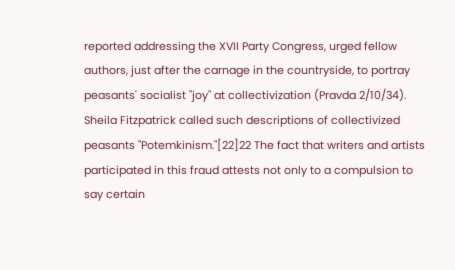reported addressing the XVII Party Congress, urged fellow authors, just after the carnage in the countryside, to portray peasants' socialist "joy" at collectivization (Pravda 2/10/34). Sheila Fitzpatrick called such descriptions of collectivized peasants "Potemkinism."[22]22 The fact that writers and artists participated in this fraud attests not only to a compulsion to say certain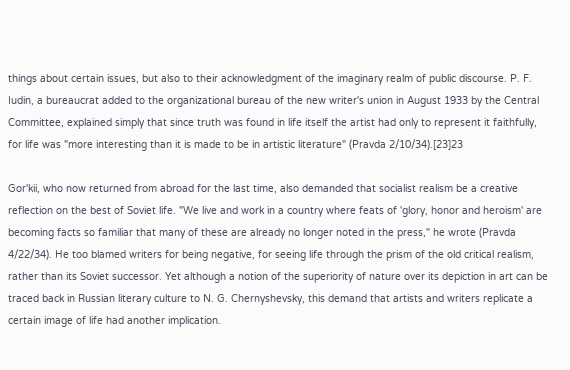things about certain issues, but also to their acknowledgment of the imaginary realm of public discourse. P. F. Iudin, a bureaucrat added to the organizational bureau of the new writer's union in August 1933 by the Central Committee, explained simply that since truth was found in life itself the artist had only to represent it faithfully, for life was "more interesting than it is made to be in artistic literature" (Pravda 2/10/34).[23]23

Gor'kii, who now returned from abroad for the last time, also demanded that socialist realism be a creative reflection on the best of Soviet life. "We live and work in a country where feats of 'glory, honor and heroism' are becoming facts so familiar that many of these are already no longer noted in the press," he wrote (Pravda 4/22/34). He too blamed writers for being negative, for seeing life through the prism of the old critical realism, rather than its Soviet successor. Yet although a notion of the superiority of nature over its depiction in art can be traced back in Russian literary culture to N. G. Chernyshevsky, this demand that artists and writers replicate a certain image of life had another implication.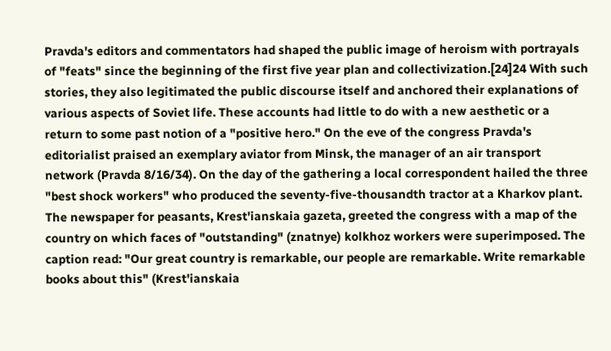Pravda's editors and commentators had shaped the public image of heroism with portrayals of "feats" since the beginning of the first five year plan and collectivization.[24]24 With such stories, they also legitimated the public discourse itself and anchored their explanations of various aspects of Soviet life. These accounts had little to do with a new aesthetic or a return to some past notion of a "positive hero." On the eve of the congress Pravda's editorialist praised an exemplary aviator from Minsk, the manager of an air transport network (Pravda 8/16/34). On the day of the gathering a local correspondent hailed the three "best shock workers" who produced the seventy-five-thousandth tractor at a Kharkov plant. The newspaper for peasants, Krest'ianskaia gazeta, greeted the congress with a map of the country on which faces of "outstanding" (znatnye) kolkhoz workers were superimposed. The caption read: "Our great country is remarkable, our people are remarkable. Write remarkable books about this" (Krest'ianskaia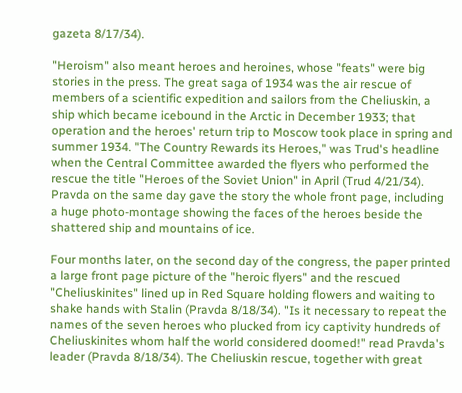gazeta 8/17/34).

"Heroism" also meant heroes and heroines, whose "feats" were big stories in the press. The great saga of 1934 was the air rescue of members of a scientific expedition and sailors from the Cheliuskin, a ship which became icebound in the Arctic in December 1933; that operation and the heroes' return trip to Moscow took place in spring and summer 1934. "The Country Rewards its Heroes," was Trud's headline when the Central Committee awarded the flyers who performed the rescue the title "Heroes of the Soviet Union" in April (Trud 4/21/34). Pravda on the same day gave the story the whole front page, including a huge photo-montage showing the faces of the heroes beside the shattered ship and mountains of ice.

Four months later, on the second day of the congress, the paper printed a large front page picture of the "heroic flyers" and the rescued "Cheliuskinites" lined up in Red Square holding flowers and waiting to shake hands with Stalin (Pravda 8/18/34). "Is it necessary to repeat the names of the seven heroes who plucked from icy captivity hundreds of Cheliuskinites whom half the world considered doomed!" read Pravda's leader (Pravda 8/18/34). The Cheliuskin rescue, together with great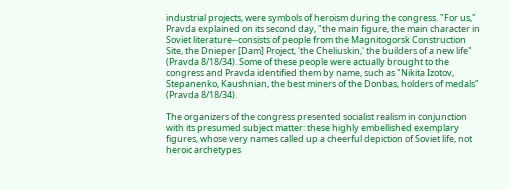industrial projects, were symbols of heroism during the congress. "For us," Pravda explained on its second day, "the main figure, the main character in Soviet literature--consists of people from the Magnitogorsk Construction Site, the Dnieper [Dam] Project, 'the Cheliuskin,' the builders of a new life" (Pravda 8/18/34). Some of these people were actually brought to the congress and Pravda identified them by name, such as "Nikita Izotov, Stepanenko, Kaushnian, the best miners of the Donbas, holders of medals" (Pravda 8/18/34).

The organizers of the congress presented socialist realism in conjunction with its presumed subject matter: these highly embellished exemplary figures, whose very names called up a cheerful depiction of Soviet life, not heroic archetypes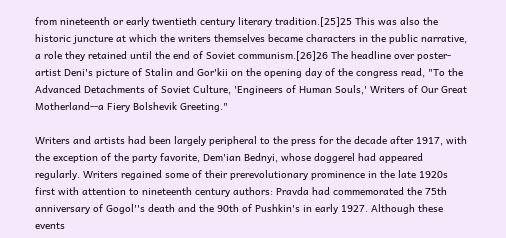from nineteenth or early twentieth century literary tradition.[25]25 This was also the historic juncture at which the writers themselves became characters in the public narrative, a role they retained until the end of Soviet communism.[26]26 The headline over poster-artist Deni's picture of Stalin and Gor'kii on the opening day of the congress read, "To the Advanced Detachments of Soviet Culture, 'Engineers of Human Souls,' Writers of Our Great Motherland--a Fiery Bolshevik Greeting."

Writers and artists had been largely peripheral to the press for the decade after 1917, with the exception of the party favorite, Dem'ian Bednyi, whose doggerel had appeared regularly. Writers regained some of their prerevolutionary prominence in the late 1920s first with attention to nineteenth century authors: Pravda had commemorated the 75th anniversary of Gogol''s death and the 90th of Pushkin's in early 1927. Although these events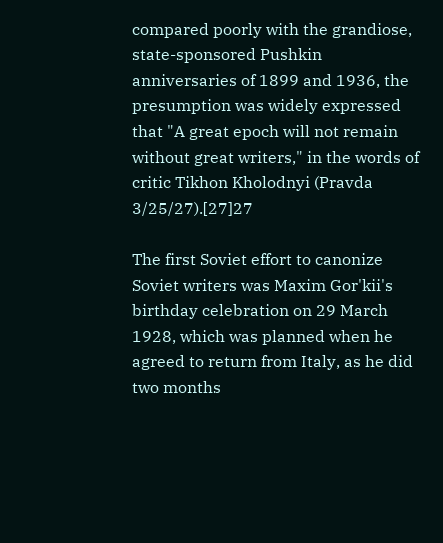compared poorly with the grandiose, state-sponsored Pushkin anniversaries of 1899 and 1936, the presumption was widely expressed that "A great epoch will not remain without great writers," in the words of critic Tikhon Kholodnyi (Pravda 3/25/27).[27]27

The first Soviet effort to canonize Soviet writers was Maxim Gor'kii's birthday celebration on 29 March 1928, which was planned when he agreed to return from Italy, as he did two months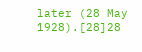later (28 May 1928).[28]28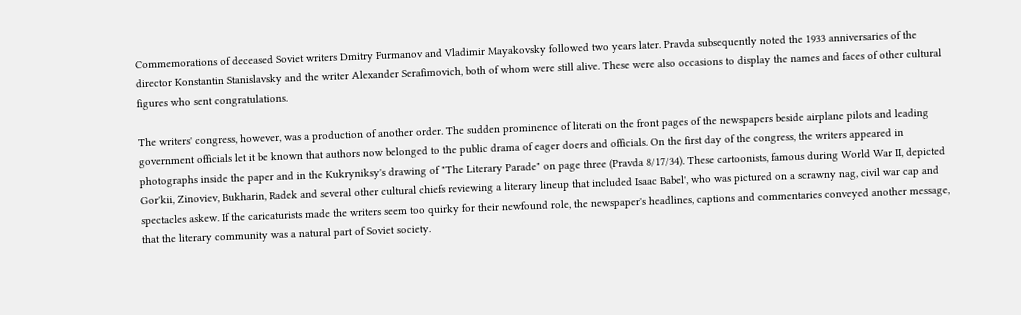Commemorations of deceased Soviet writers Dmitry Furmanov and Vladimir Mayakovsky followed two years later. Pravda subsequently noted the 1933 anniversaries of the director Konstantin Stanislavsky and the writer Alexander Serafimovich, both of whom were still alive. These were also occasions to display the names and faces of other cultural figures who sent congratulations.

The writers' congress, however, was a production of another order. The sudden prominence of literati on the front pages of the newspapers beside airplane pilots and leading government officials let it be known that authors now belonged to the public drama of eager doers and officials. On the first day of the congress, the writers appeared in photographs inside the paper and in the Kukryniksy's drawing of "The Literary Parade" on page three (Pravda 8/17/34). These cartoonists, famous during World War II, depicted Gor'kii, Zinoviev, Bukharin, Radek and several other cultural chiefs reviewing a literary lineup that included Isaac Babel', who was pictured on a scrawny nag, civil war cap and spectacles askew. If the caricaturists made the writers seem too quirky for their newfound role, the newspaper's headlines, captions and commentaries conveyed another message, that the literary community was a natural part of Soviet society.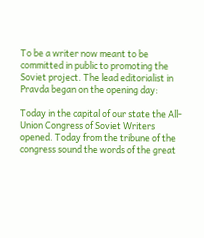To be a writer now meant to be committed in public to promoting the Soviet project. The lead editorialist in Pravda began on the opening day:

Today in the capital of our state the All-Union Congress of Soviet Writers opened. Today from the tribune of the congress sound the words of the great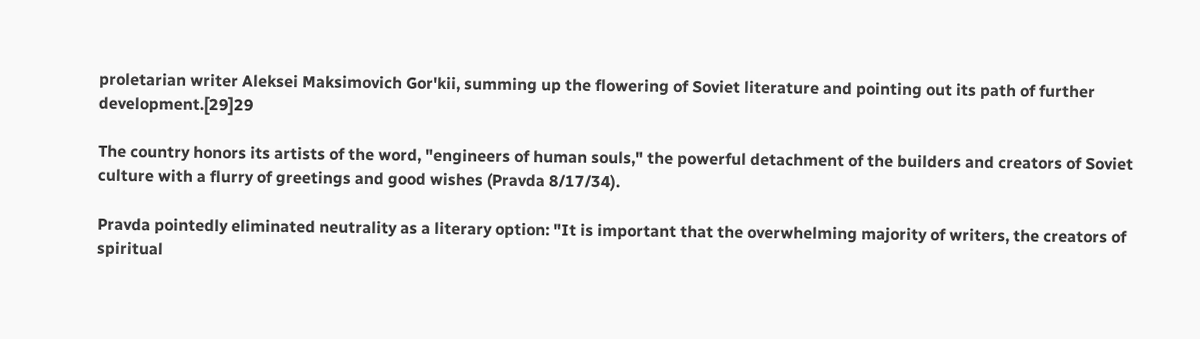proletarian writer Aleksei Maksimovich Gor'kii, summing up the flowering of Soviet literature and pointing out its path of further development.[29]29

The country honors its artists of the word, "engineers of human souls," the powerful detachment of the builders and creators of Soviet culture with a flurry of greetings and good wishes (Pravda 8/17/34).

Pravda pointedly eliminated neutrality as a literary option: "It is important that the overwhelming majority of writers, the creators of spiritual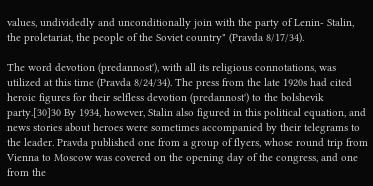values, undividedly and unconditionally join with the party of Lenin- Stalin, the proletariat, the people of the Soviet country" (Pravda 8/17/34).

The word devotion (predannost'), with all its religious connotations, was utilized at this time (Pravda 8/24/34). The press from the late 1920s had cited heroic figures for their selfless devotion (predannost') to the bolshevik party.[30]30 By 1934, however, Stalin also figured in this political equation, and news stories about heroes were sometimes accompanied by their telegrams to the leader. Pravda published one from a group of flyers, whose round trip from Vienna to Moscow was covered on the opening day of the congress, and one from the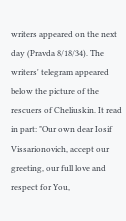writers appeared on the next day (Pravda 8/18/34). The writers' telegram appeared below the picture of the rescuers of Cheliuskin. It read in part: "Our own dear Iosif Vissarionovich, accept our greeting, our full love and respect for You,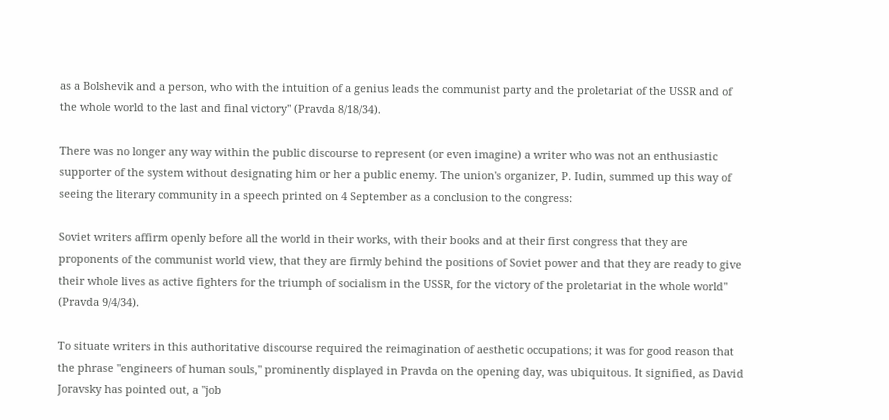as a Bolshevik and a person, who with the intuition of a genius leads the communist party and the proletariat of the USSR and of the whole world to the last and final victory" (Pravda 8/18/34).

There was no longer any way within the public discourse to represent (or even imagine) a writer who was not an enthusiastic supporter of the system without designating him or her a public enemy. The union's organizer, P. Iudin, summed up this way of seeing the literary community in a speech printed on 4 September as a conclusion to the congress:

Soviet writers affirm openly before all the world in their works, with their books and at their first congress that they are proponents of the communist world view, that they are firmly behind the positions of Soviet power and that they are ready to give their whole lives as active fighters for the triumph of socialism in the USSR, for the victory of the proletariat in the whole world" (Pravda 9/4/34).

To situate writers in this authoritative discourse required the reimagination of aesthetic occupations; it was for good reason that the phrase "engineers of human souls," prominently displayed in Pravda on the opening day, was ubiquitous. It signified, as David Joravsky has pointed out, a "job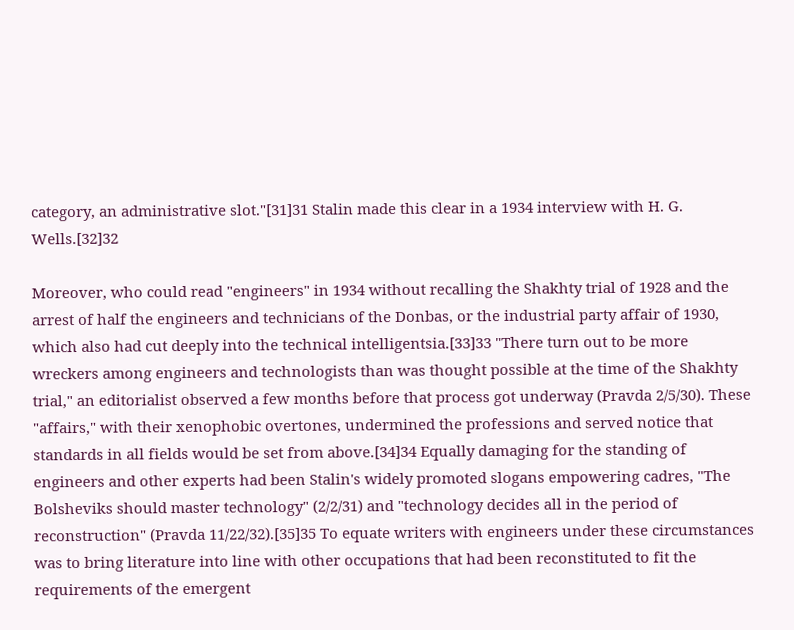category, an administrative slot."[31]31 Stalin made this clear in a 1934 interview with H. G. Wells.[32]32

Moreover, who could read "engineers" in 1934 without recalling the Shakhty trial of 1928 and the arrest of half the engineers and technicians of the Donbas, or the industrial party affair of 1930, which also had cut deeply into the technical intelligentsia.[33]33 "There turn out to be more wreckers among engineers and technologists than was thought possible at the time of the Shakhty trial," an editorialist observed a few months before that process got underway (Pravda 2/5/30). These "affairs," with their xenophobic overtones, undermined the professions and served notice that standards in all fields would be set from above.[34]34 Equally damaging for the standing of engineers and other experts had been Stalin's widely promoted slogans empowering cadres, "The Bolsheviks should master technology" (2/2/31) and "technology decides all in the period of reconstruction" (Pravda 11/22/32).[35]35 To equate writers with engineers under these circumstances was to bring literature into line with other occupations that had been reconstituted to fit the requirements of the emergent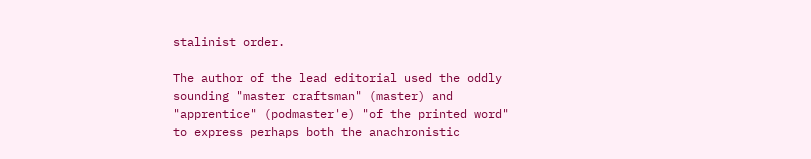stalinist order.

The author of the lead editorial used the oddly sounding "master craftsman" (master) and "apprentice" (podmaster'e) "of the printed word" to express perhaps both the anachronistic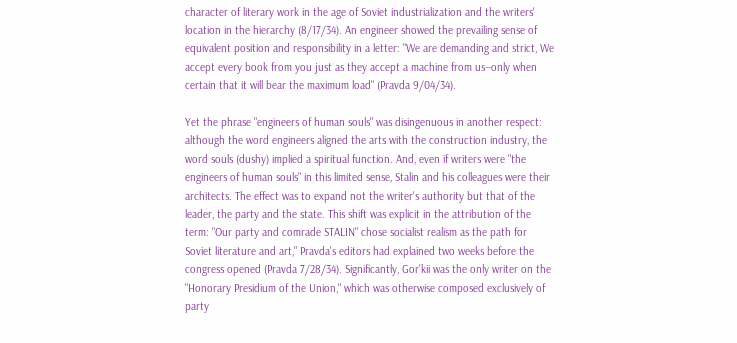character of literary work in the age of Soviet industrialization and the writers' location in the hierarchy (8/17/34). An engineer showed the prevailing sense of equivalent position and responsibility in a letter: "We are demanding and strict, We accept every book from you just as they accept a machine from us--only when certain that it will bear the maximum load" (Pravda 9/04/34).

Yet the phrase "engineers of human souls" was disingenuous in another respect: although the word engineers aligned the arts with the construction industry, the word souls (dushy) implied a spiritual function. And, even if writers were "the engineers of human souls" in this limited sense, Stalin and his colleagues were their architects. The effect was to expand not the writer's authority but that of the leader, the party and the state. This shift was explicit in the attribution of the term: "Our party and comrade STALIN" chose socialist realism as the path for Soviet literature and art," Pravda's editors had explained two weeks before the congress opened (Pravda 7/28/34). Significantly, Gor'kii was the only writer on the "Honorary Presidium of the Union," which was otherwise composed exclusively of party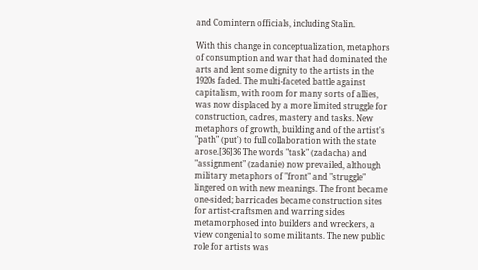and Comintern officials, including Stalin.

With this change in conceptualization, metaphors of consumption and war that had dominated the arts and lent some dignity to the artists in the 1920s faded. The multi-faceted battle against capitalism, with room for many sorts of allies, was now displaced by a more limited struggle for construction, cadres, mastery and tasks. New metaphors of growth, building and of the artist's "path" (put') to full collaboration with the state arose.[36]36 The words "task" (zadacha) and "assignment" (zadanie) now prevailed, although military metaphors of "front" and "struggle" lingered on with new meanings. The front became one-sided; barricades became construction sites for artist-craftsmen and warring sides metamorphosed into builders and wreckers, a view congenial to some militants. The new public role for artists was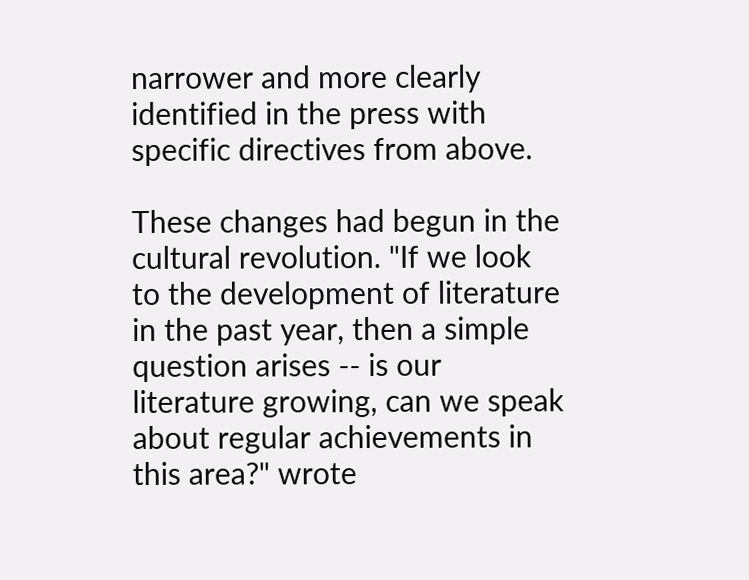narrower and more clearly identified in the press with specific directives from above.

These changes had begun in the cultural revolution. "If we look to the development of literature in the past year, then a simple question arises -- is our literature growing, can we speak about regular achievements in this area?" wrote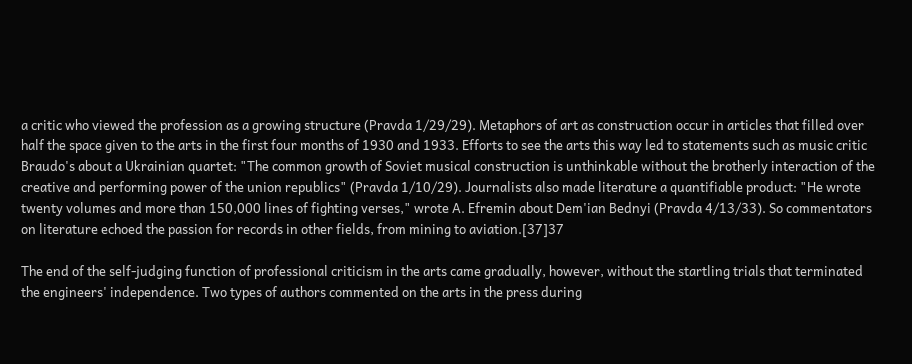a critic who viewed the profession as a growing structure (Pravda 1/29/29). Metaphors of art as construction occur in articles that filled over half the space given to the arts in the first four months of 1930 and 1933. Efforts to see the arts this way led to statements such as music critic Braudo's about a Ukrainian quartet: "The common growth of Soviet musical construction is unthinkable without the brotherly interaction of the creative and performing power of the union republics" (Pravda 1/10/29). Journalists also made literature a quantifiable product: "He wrote twenty volumes and more than 150,000 lines of fighting verses," wrote A. Efremin about Dem'ian Bednyi (Pravda 4/13/33). So commentators on literature echoed the passion for records in other fields, from mining to aviation.[37]37

The end of the self-judging function of professional criticism in the arts came gradually, however, without the startling trials that terminated the engineers' independence. Two types of authors commented on the arts in the press during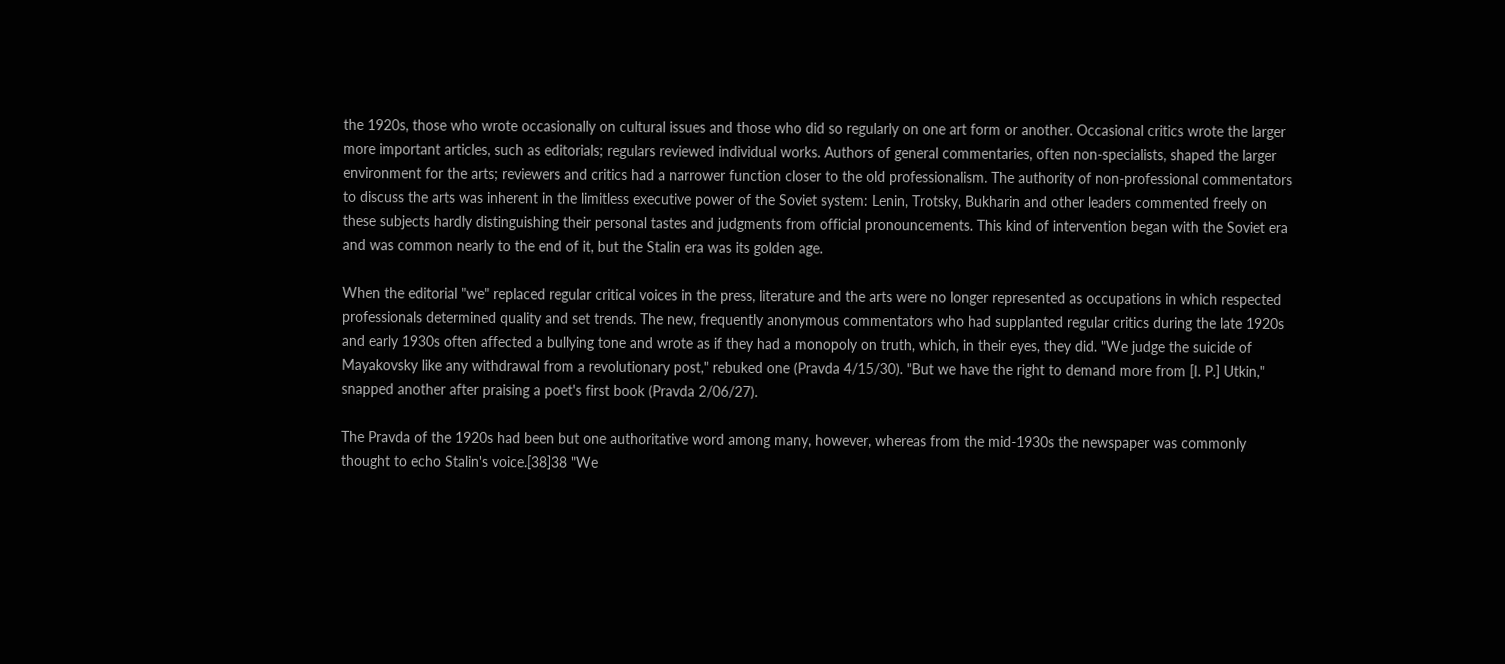the 1920s, those who wrote occasionally on cultural issues and those who did so regularly on one art form or another. Occasional critics wrote the larger more important articles, such as editorials; regulars reviewed individual works. Authors of general commentaries, often non-specialists, shaped the larger environment for the arts; reviewers and critics had a narrower function closer to the old professionalism. The authority of non-professional commentators to discuss the arts was inherent in the limitless executive power of the Soviet system: Lenin, Trotsky, Bukharin and other leaders commented freely on these subjects hardly distinguishing their personal tastes and judgments from official pronouncements. This kind of intervention began with the Soviet era and was common nearly to the end of it, but the Stalin era was its golden age.

When the editorial "we" replaced regular critical voices in the press, literature and the arts were no longer represented as occupations in which respected professionals determined quality and set trends. The new, frequently anonymous commentators who had supplanted regular critics during the late 1920s and early 1930s often affected a bullying tone and wrote as if they had a monopoly on truth, which, in their eyes, they did. "We judge the suicide of Mayakovsky like any withdrawal from a revolutionary post," rebuked one (Pravda 4/15/30). "But we have the right to demand more from [I. P.] Utkin," snapped another after praising a poet's first book (Pravda 2/06/27).

The Pravda of the 1920s had been but one authoritative word among many, however, whereas from the mid-1930s the newspaper was commonly thought to echo Stalin's voice.[38]38 "We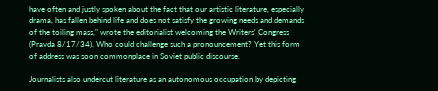have often and justly spoken about the fact that our artistic literature, especially drama, has fallen behind life and does not satisfy the growing needs and demands of the toiling mass," wrote the editorialist welcoming the Writers' Congress (Pravda 8/17/34). Who could challenge such a pronouncement? Yet this form of address was soon commonplace in Soviet public discourse.

Journalists also undercut literature as an autonomous occupation by depicting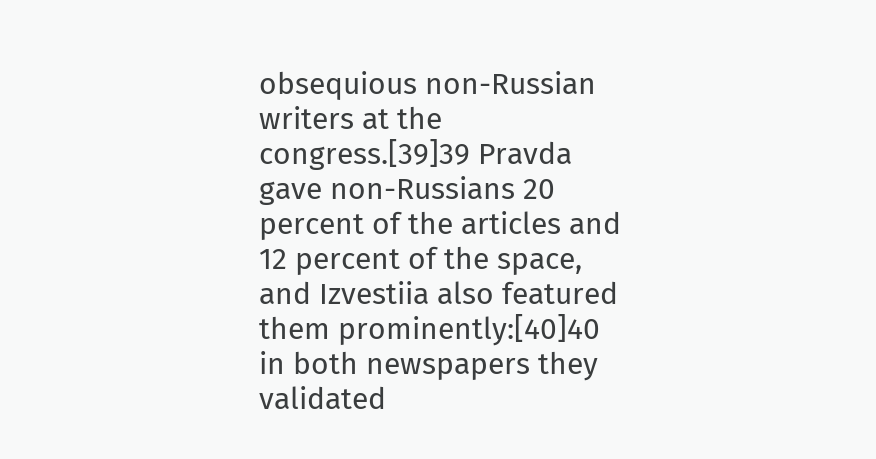obsequious non-Russian writers at the congress.[39]39 Pravda gave non-Russians 20 percent of the articles and 12 percent of the space, and Izvestiia also featured them prominently:[40]40 in both newspapers they validated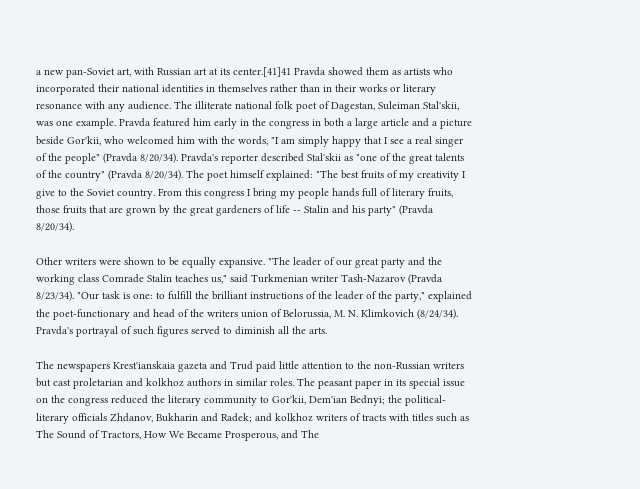a new pan-Soviet art, with Russian art at its center.[41]41 Pravda showed them as artists who incorporated their national identities in themselves rather than in their works or literary resonance with any audience. The illiterate national folk poet of Dagestan, Suleiman Stal'skii, was one example. Pravda featured him early in the congress in both a large article and a picture beside Gor'kii, who welcomed him with the words, "I am simply happy that I see a real singer of the people" (Pravda 8/20/34). Pravda's reporter described Stal'skii as "one of the great talents of the country" (Pravda 8/20/34). The poet himself explained: "The best fruits of my creativity I give to the Soviet country. From this congress I bring my people hands full of literary fruits, those fruits that are grown by the great gardeners of life -- Stalin and his party" (Pravda 8/20/34).

Other writers were shown to be equally expansive. "The leader of our great party and the working class Comrade Stalin teaches us," said Turkmenian writer Tash-Nazarov (Pravda 8/23/34). "Our task is one: to fulfill the brilliant instructions of the leader of the party," explained the poet-functionary and head of the writers union of Belorussia, M. N. Klimkovich (8/24/34). Pravda's portrayal of such figures served to diminish all the arts.

The newspapers Krest'ianskaia gazeta and Trud paid little attention to the non-Russian writers but cast proletarian and kolkhoz authors in similar roles. The peasant paper in its special issue on the congress reduced the literary community to Gor'kii, Dem'ian Bednyi; the political-literary officials Zhdanov, Bukharin and Radek; and kolkhoz writers of tracts with titles such as The Sound of Tractors, How We Became Prosperous, and The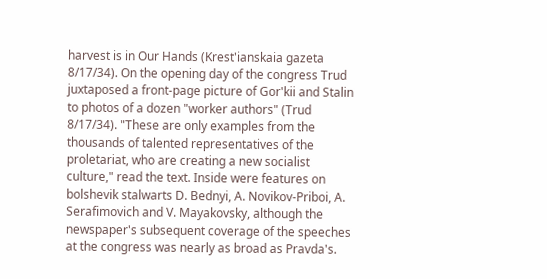harvest is in Our Hands (Krest'ianskaia gazeta 8/17/34). On the opening day of the congress Trud juxtaposed a front-page picture of Gor'kii and Stalin to photos of a dozen "worker authors" (Trud 8/17/34). "These are only examples from the thousands of talented representatives of the proletariat, who are creating a new socialist culture," read the text. Inside were features on bolshevik stalwarts D. Bednyi, A. Novikov-Priboi, A. Serafimovich and V. Mayakovsky, although the newspaper's subsequent coverage of the speeches at the congress was nearly as broad as Pravda's.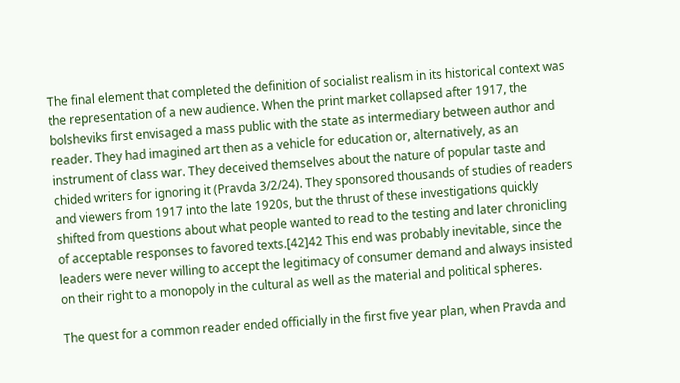The final element that completed the definition of socialist realism in its historical context was the representation of a new audience. When the print market collapsed after 1917, the bolsheviks first envisaged a mass public with the state as intermediary between author and reader. They had imagined art then as a vehicle for education or, alternatively, as an instrument of class war. They deceived themselves about the nature of popular taste and chided writers for ignoring it (Pravda 3/2/24). They sponsored thousands of studies of readers and viewers from 1917 into the late 1920s, but the thrust of these investigations quickly shifted from questions about what people wanted to read to the testing and later chronicling of acceptable responses to favored texts.[42]42 This end was probably inevitable, since the leaders were never willing to accept the legitimacy of consumer demand and always insisted on their right to a monopoly in the cultural as well as the material and political spheres.

The quest for a common reader ended officially in the first five year plan, when Pravda and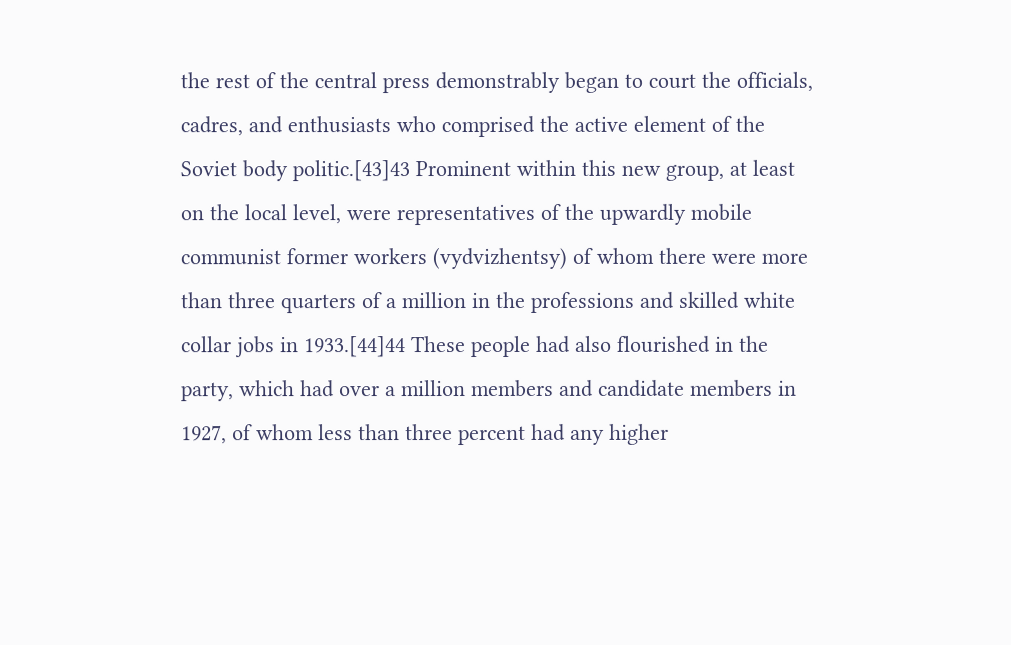the rest of the central press demonstrably began to court the officials, cadres, and enthusiasts who comprised the active element of the Soviet body politic.[43]43 Prominent within this new group, at least on the local level, were representatives of the upwardly mobile communist former workers (vydvizhentsy) of whom there were more than three quarters of a million in the professions and skilled white collar jobs in 1933.[44]44 These people had also flourished in the party, which had over a million members and candidate members in 1927, of whom less than three percent had any higher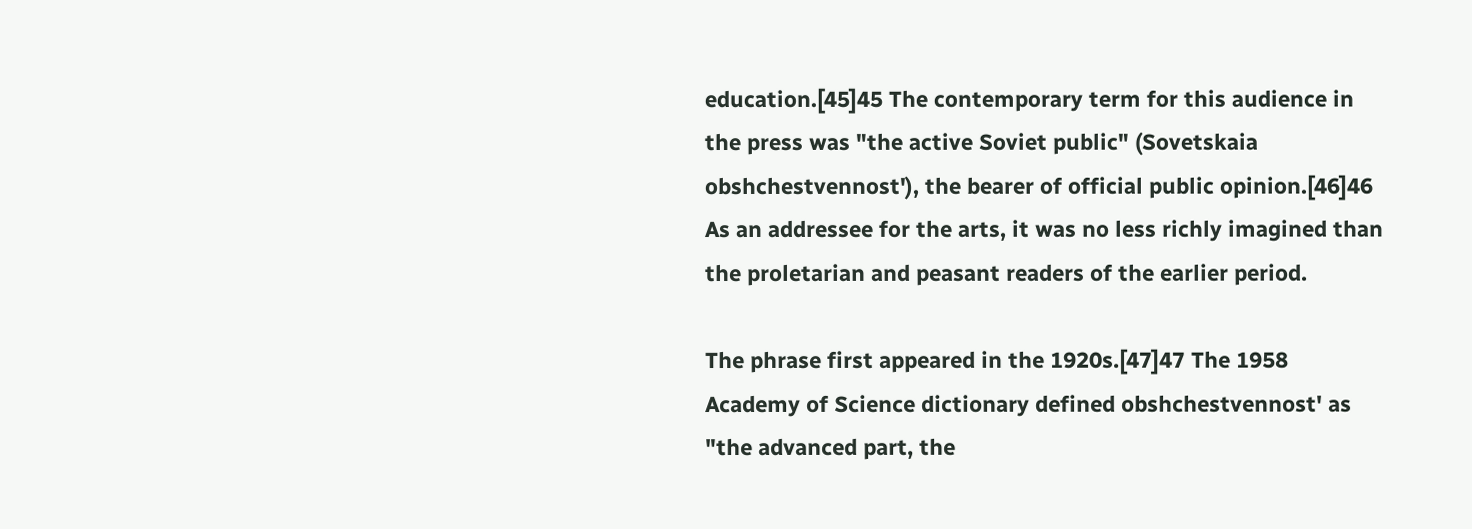education.[45]45 The contemporary term for this audience in the press was "the active Soviet public" (Sovetskaia obshchestvennost'), the bearer of official public opinion.[46]46 As an addressee for the arts, it was no less richly imagined than the proletarian and peasant readers of the earlier period.

The phrase first appeared in the 1920s.[47]47 The 1958 Academy of Science dictionary defined obshchestvennost' as "the advanced part, the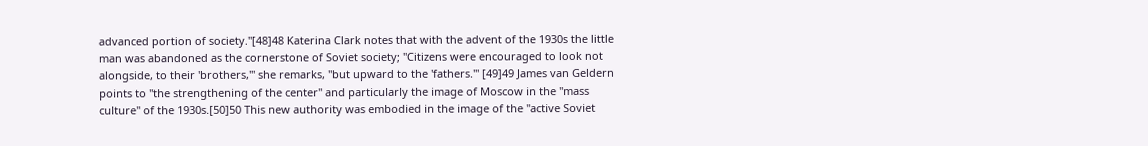advanced portion of society."[48]48 Katerina Clark notes that with the advent of the 1930s the little man was abandoned as the cornerstone of Soviet society; "Citizens were encouraged to look not alongside, to their 'brothers,'" she remarks, "but upward to the 'fathers.'" [49]49 James van Geldern points to "the strengthening of the center" and particularly the image of Moscow in the "mass culture" of the 1930s.[50]50 This new authority was embodied in the image of the "active Soviet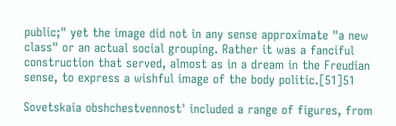public;" yet the image did not in any sense approximate "a new class" or an actual social grouping. Rather it was a fanciful construction that served, almost as in a dream in the Freudian sense, to express a wishful image of the body politic.[51]51

Sovetskaia obshchestvennost' included a range of figures, from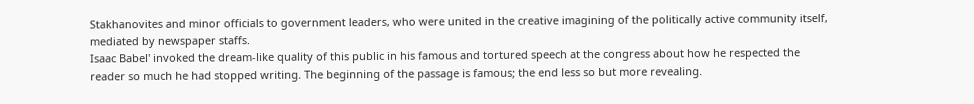Stakhanovites and minor officials to government leaders, who were united in the creative imagining of the politically active community itself, mediated by newspaper staffs.
Isaac Babel' invoked the dream-like quality of this public in his famous and tortured speech at the congress about how he respected the reader so much he had stopped writing. The beginning of the passage is famous; the end less so but more revealing.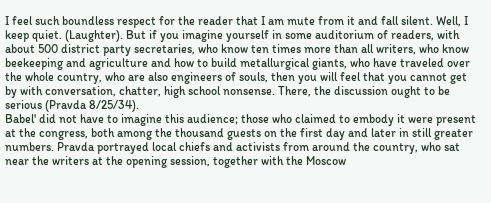I feel such boundless respect for the reader that I am mute from it and fall silent. Well, I keep quiet. (Laughter). But if you imagine yourself in some auditorium of readers, with about 500 district party secretaries, who know ten times more than all writers, who know beekeeping and agriculture and how to build metallurgical giants, who have traveled over the whole country, who are also engineers of souls, then you will feel that you cannot get by with conversation, chatter, high school nonsense. There, the discussion ought to be serious (Pravda 8/25/34).
Babel' did not have to imagine this audience; those who claimed to embody it were present at the congress, both among the thousand guests on the first day and later in still greater numbers. Pravda portrayed local chiefs and activists from around the country, who sat near the writers at the opening session, together with the Moscow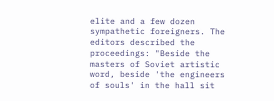elite and a few dozen sympathetic foreigners. The editors described the proceedings: "Beside the masters of Soviet artistic word, beside 'the engineers of souls' in the hall sit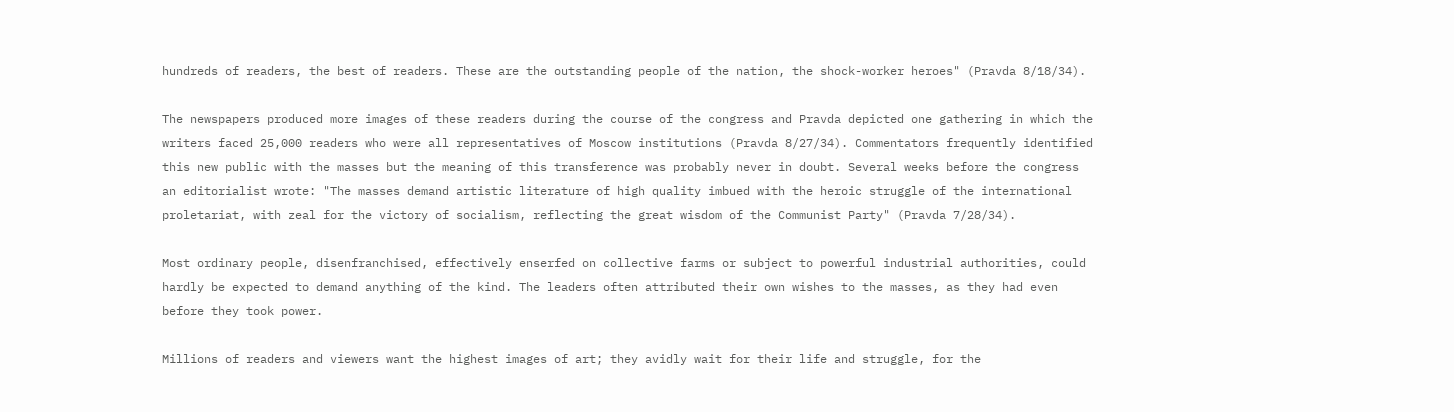hundreds of readers, the best of readers. These are the outstanding people of the nation, the shock-worker heroes" (Pravda 8/18/34).

The newspapers produced more images of these readers during the course of the congress and Pravda depicted one gathering in which the writers faced 25,000 readers who were all representatives of Moscow institutions (Pravda 8/27/34). Commentators frequently identified this new public with the masses but the meaning of this transference was probably never in doubt. Several weeks before the congress an editorialist wrote: "The masses demand artistic literature of high quality imbued with the heroic struggle of the international proletariat, with zeal for the victory of socialism, reflecting the great wisdom of the Communist Party" (Pravda 7/28/34).

Most ordinary people, disenfranchised, effectively enserfed on collective farms or subject to powerful industrial authorities, could hardly be expected to demand anything of the kind. The leaders often attributed their own wishes to the masses, as they had even before they took power.

Millions of readers and viewers want the highest images of art; they avidly wait for their life and struggle, for the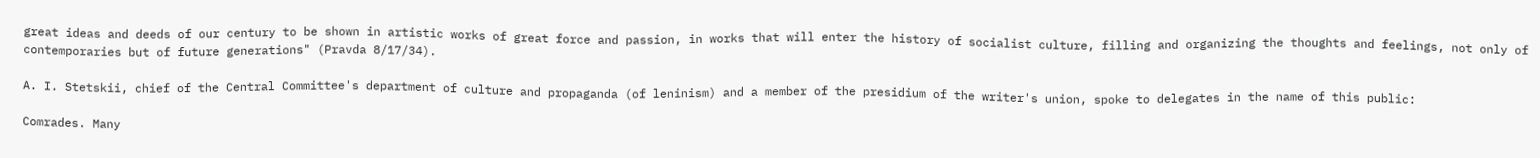great ideas and deeds of our century to be shown in artistic works of great force and passion, in works that will enter the history of socialist culture, filling and organizing the thoughts and feelings, not only of contemporaries but of future generations" (Pravda 8/17/34).

A. I. Stetskii, chief of the Central Committee's department of culture and propaganda (of leninism) and a member of the presidium of the writer's union, spoke to delegates in the name of this public:

Comrades. Many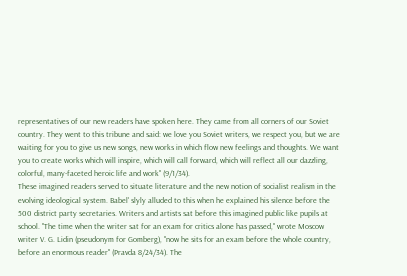representatives of our new readers have spoken here. They came from all corners of our Soviet country. They went to this tribune and said: we love you Soviet writers, we respect you, but we are waiting for you to give us new songs, new works in which flow new feelings and thoughts. We want you to create works which will inspire, which will call forward, which will reflect all our dazzling, colorful, many-faceted heroic life and work" (9/1/34).
These imagined readers served to situate literature and the new notion of socialist realism in the evolving ideological system. Babel' slyly alluded to this when he explained his silence before the 500 district party secretaries. Writers and artists sat before this imagined public like pupils at school. "The time when the writer sat for an exam for critics alone has passed," wrote Moscow writer V. G. Lidin (pseudonym for Gomberg), "now he sits for an exam before the whole country, before an enormous reader" (Pravda 8/24/34). The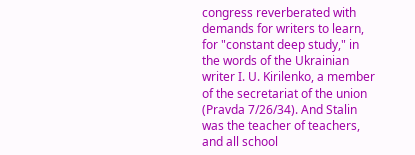congress reverberated with demands for writers to learn, for "constant deep study," in the words of the Ukrainian writer I. U. Kirilenko, a member of the secretariat of the union (Pravda 7/26/34). And Stalin was the teacher of teachers, and all school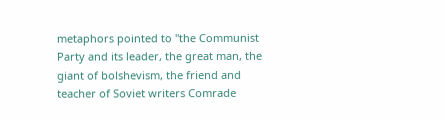metaphors pointed to "the Communist Party and its leader, the great man, the giant of bolshevism, the friend and teacher of Soviet writers Comrade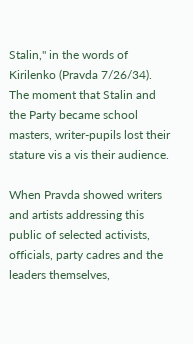Stalin," in the words of Kirilenko (Pravda 7/26/34). The moment that Stalin and the Party became school masters, writer-pupils lost their stature vis a vis their audience.

When Pravda showed writers and artists addressing this public of selected activists, officials, party cadres and the leaders themselves,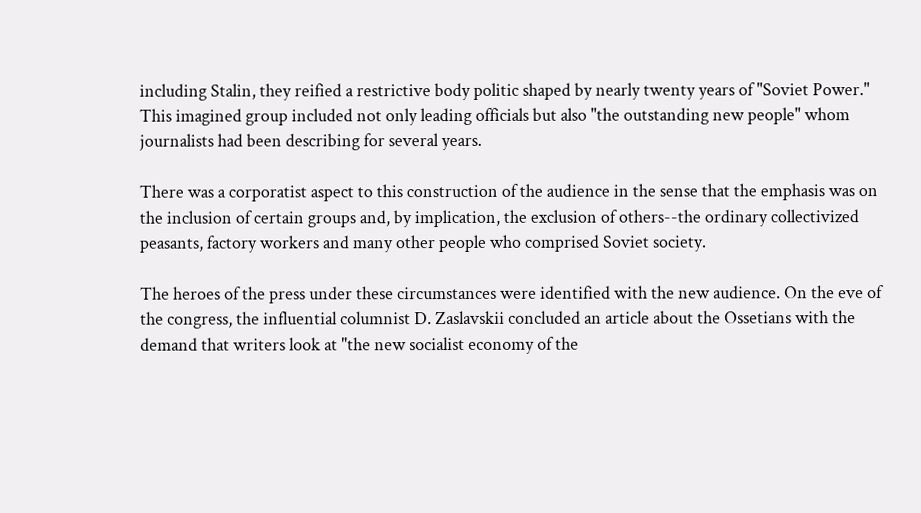including Stalin, they reified a restrictive body politic shaped by nearly twenty years of "Soviet Power." This imagined group included not only leading officials but also "the outstanding new people" whom journalists had been describing for several years.

There was a corporatist aspect to this construction of the audience in the sense that the emphasis was on the inclusion of certain groups and, by implication, the exclusion of others--the ordinary collectivized peasants, factory workers and many other people who comprised Soviet society.

The heroes of the press under these circumstances were identified with the new audience. On the eve of the congress, the influential columnist D. Zaslavskii concluded an article about the Ossetians with the demand that writers look at "the new socialist economy of the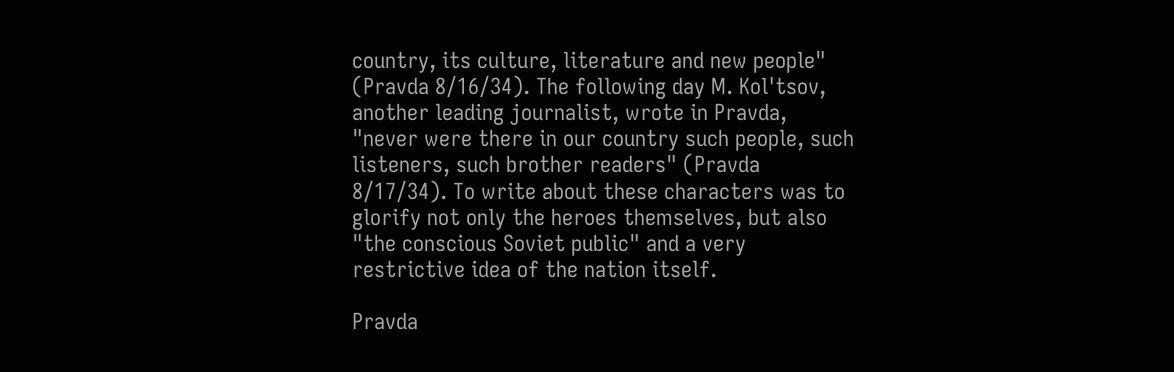country, its culture, literature and new people" (Pravda 8/16/34). The following day M. Kol'tsov, another leading journalist, wrote in Pravda, "never were there in our country such people, such listeners, such brother readers" (Pravda 8/17/34). To write about these characters was to glorify not only the heroes themselves, but also "the conscious Soviet public" and a very restrictive idea of the nation itself.

Pravda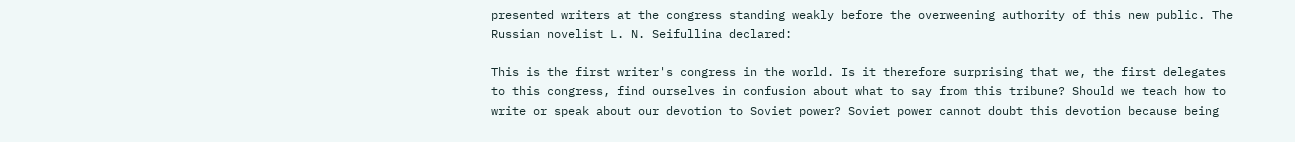presented writers at the congress standing weakly before the overweening authority of this new public. The Russian novelist L. N. Seifullina declared:

This is the first writer's congress in the world. Is it therefore surprising that we, the first delegates to this congress, find ourselves in confusion about what to say from this tribune? Should we teach how to write or speak about our devotion to Soviet power? Soviet power cannot doubt this devotion because being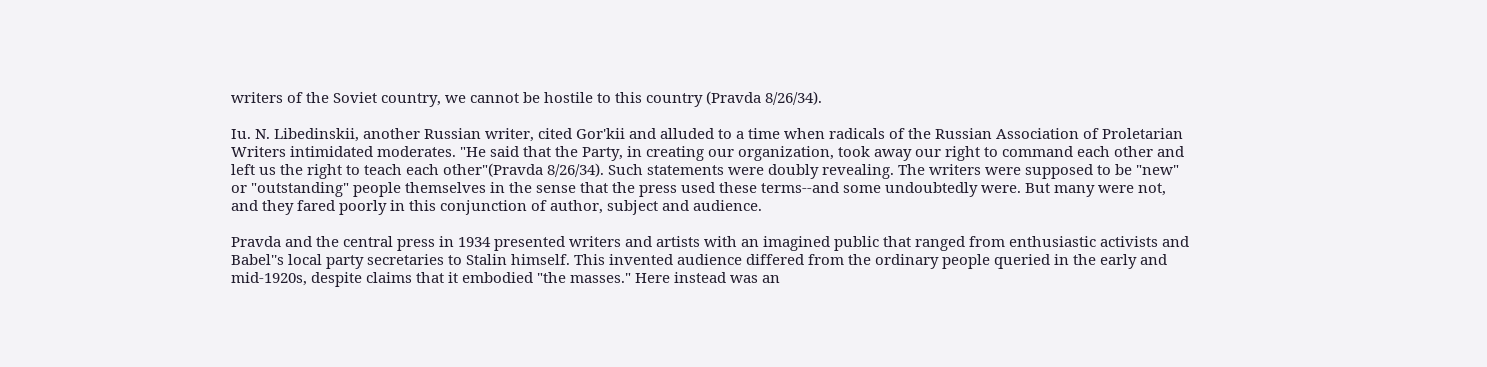writers of the Soviet country, we cannot be hostile to this country (Pravda 8/26/34).

Iu. N. Libedinskii, another Russian writer, cited Gor'kii and alluded to a time when radicals of the Russian Association of Proletarian Writers intimidated moderates. "He said that the Party, in creating our organization, took away our right to command each other and left us the right to teach each other"(Pravda 8/26/34). Such statements were doubly revealing. The writers were supposed to be "new" or "outstanding" people themselves in the sense that the press used these terms--and some undoubtedly were. But many were not, and they fared poorly in this conjunction of author, subject and audience.

Pravda and the central press in 1934 presented writers and artists with an imagined public that ranged from enthusiastic activists and Babel''s local party secretaries to Stalin himself. This invented audience differed from the ordinary people queried in the early and mid-1920s, despite claims that it embodied "the masses." Here instead was an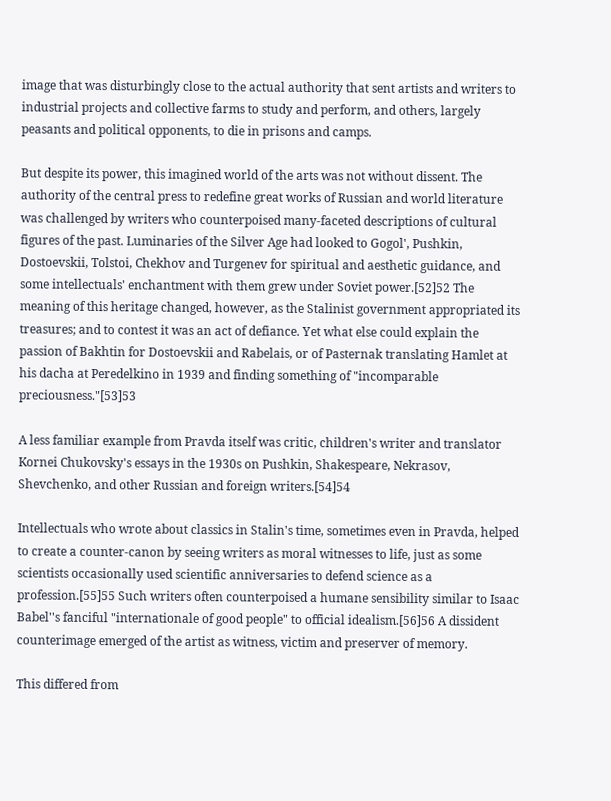image that was disturbingly close to the actual authority that sent artists and writers to industrial projects and collective farms to study and perform, and others, largely peasants and political opponents, to die in prisons and camps.

But despite its power, this imagined world of the arts was not without dissent. The authority of the central press to redefine great works of Russian and world literature was challenged by writers who counterpoised many-faceted descriptions of cultural figures of the past. Luminaries of the Silver Age had looked to Gogol', Pushkin, Dostoevskii, Tolstoi, Chekhov and Turgenev for spiritual and aesthetic guidance, and some intellectuals' enchantment with them grew under Soviet power.[52]52 The meaning of this heritage changed, however, as the Stalinist government appropriated its treasures; and to contest it was an act of defiance. Yet what else could explain the passion of Bakhtin for Dostoevskii and Rabelais, or of Pasternak translating Hamlet at his dacha at Peredelkino in 1939 and finding something of "incomparable preciousness."[53]53

A less familiar example from Pravda itself was critic, children's writer and translator Kornei Chukovsky's essays in the 1930s on Pushkin, Shakespeare, Nekrasov, Shevchenko, and other Russian and foreign writers.[54]54

Intellectuals who wrote about classics in Stalin's time, sometimes even in Pravda, helped to create a counter-canon by seeing writers as moral witnesses to life, just as some scientists occasionally used scientific anniversaries to defend science as a profession.[55]55 Such writers often counterpoised a humane sensibility similar to Isaac Babel''s fanciful "internationale of good people" to official idealism.[56]56 A dissident counterimage emerged of the artist as witness, victim and preserver of memory.

This differed from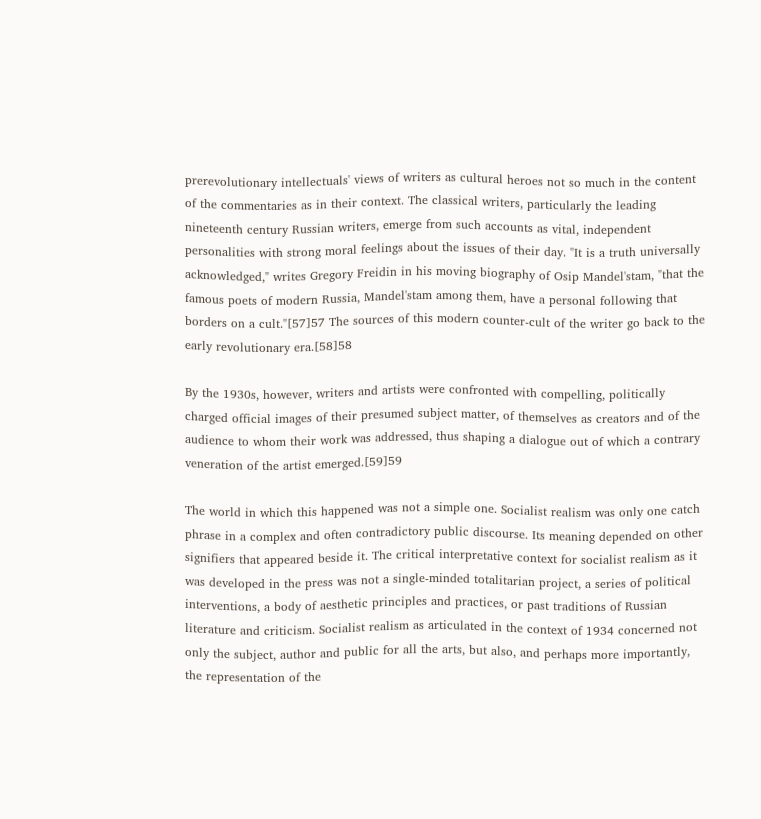prerevolutionary intellectuals' views of writers as cultural heroes not so much in the content of the commentaries as in their context. The classical writers, particularly the leading nineteenth century Russian writers, emerge from such accounts as vital, independent personalities with strong moral feelings about the issues of their day. "It is a truth universally acknowledged," writes Gregory Freidin in his moving biography of Osip Mandel'stam, "that the famous poets of modern Russia, Mandel'stam among them, have a personal following that borders on a cult."[57]57 The sources of this modern counter-cult of the writer go back to the early revolutionary era.[58]58

By the 1930s, however, writers and artists were confronted with compelling, politically charged official images of their presumed subject matter, of themselves as creators and of the audience to whom their work was addressed, thus shaping a dialogue out of which a contrary veneration of the artist emerged.[59]59

The world in which this happened was not a simple one. Socialist realism was only one catch phrase in a complex and often contradictory public discourse. Its meaning depended on other signifiers that appeared beside it. The critical interpretative context for socialist realism as it was developed in the press was not a single-minded totalitarian project, a series of political interventions, a body of aesthetic principles and practices, or past traditions of Russian literature and criticism. Socialist realism as articulated in the context of 1934 concerned not only the subject, author and public for all the arts, but also, and perhaps more importantly, the representation of the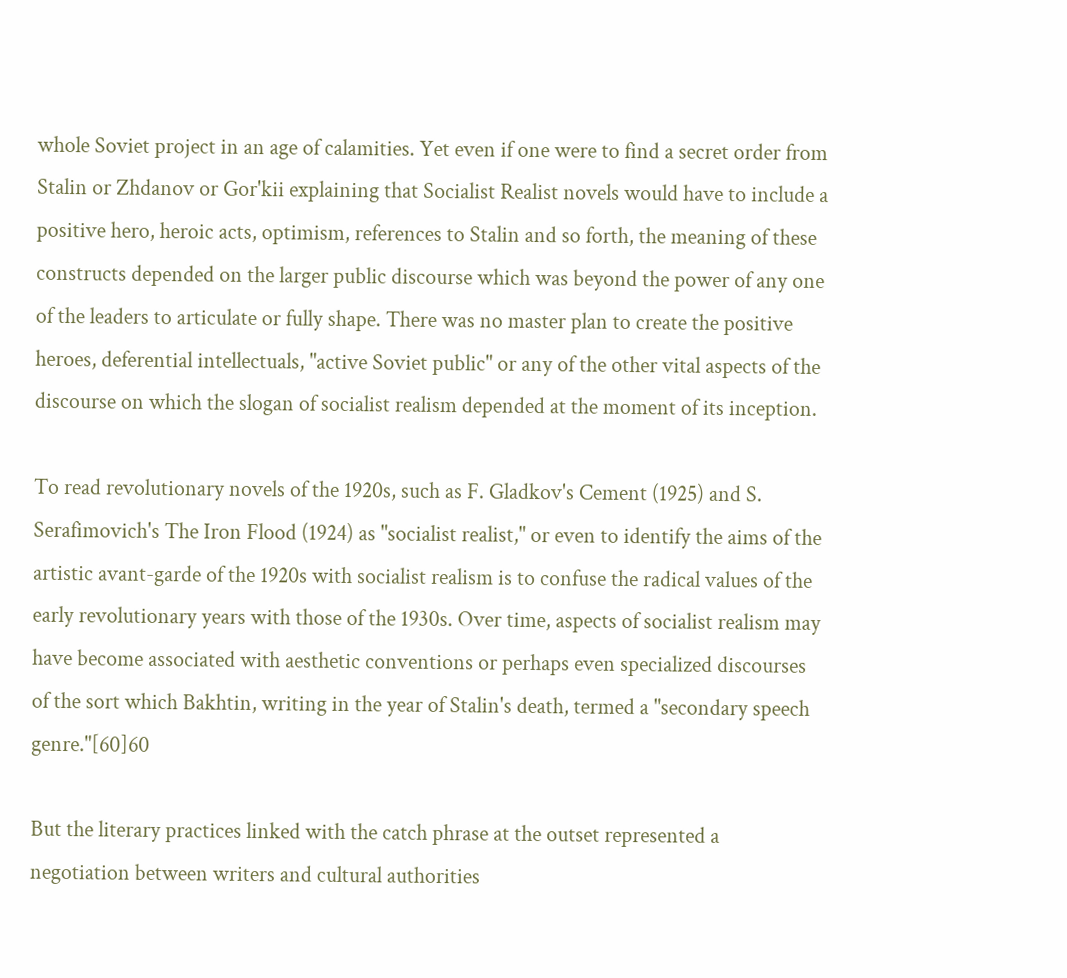whole Soviet project in an age of calamities. Yet even if one were to find a secret order from Stalin or Zhdanov or Gor'kii explaining that Socialist Realist novels would have to include a positive hero, heroic acts, optimism, references to Stalin and so forth, the meaning of these constructs depended on the larger public discourse which was beyond the power of any one of the leaders to articulate or fully shape. There was no master plan to create the positive heroes, deferential intellectuals, "active Soviet public" or any of the other vital aspects of the discourse on which the slogan of socialist realism depended at the moment of its inception.

To read revolutionary novels of the 1920s, such as F. Gladkov's Cement (1925) and S. Serafimovich's The Iron Flood (1924) as "socialist realist," or even to identify the aims of the artistic avant-garde of the 1920s with socialist realism is to confuse the radical values of the early revolutionary years with those of the 1930s. Over time, aspects of socialist realism may have become associated with aesthetic conventions or perhaps even specialized discourses of the sort which Bakhtin, writing in the year of Stalin's death, termed a "secondary speech genre."[60]60

But the literary practices linked with the catch phrase at the outset represented a negotiation between writers and cultural authorities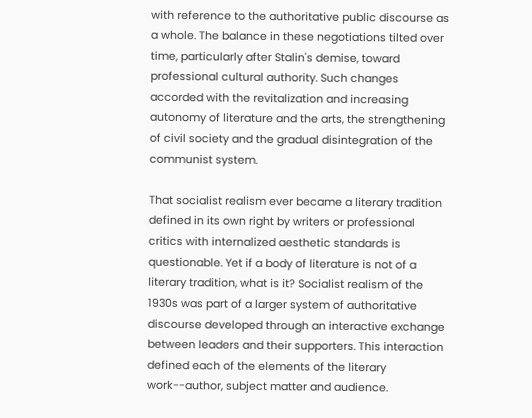with reference to the authoritative public discourse as a whole. The balance in these negotiations tilted over time, particularly after Stalin's demise, toward professional cultural authority. Such changes accorded with the revitalization and increasing autonomy of literature and the arts, the strengthening of civil society and the gradual disintegration of the communist system.

That socialist realism ever became a literary tradition defined in its own right by writers or professional critics with internalized aesthetic standards is questionable. Yet if a body of literature is not of a literary tradition, what is it? Socialist realism of the 1930s was part of a larger system of authoritative discourse developed through an interactive exchange between leaders and their supporters. This interaction defined each of the elements of the literary work--author, subject matter and audience.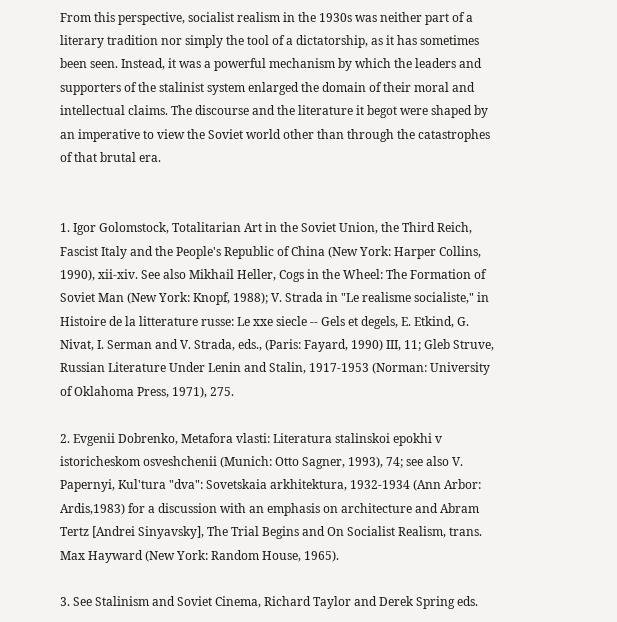From this perspective, socialist realism in the 1930s was neither part of a literary tradition nor simply the tool of a dictatorship, as it has sometimes been seen. Instead, it was a powerful mechanism by which the leaders and supporters of the stalinist system enlarged the domain of their moral and intellectual claims. The discourse and the literature it begot were shaped by an imperative to view the Soviet world other than through the catastrophes of that brutal era.


1. Igor Golomstock, Totalitarian Art in the Soviet Union, the Third Reich, Fascist Italy and the People's Republic of China (New York: Harper Collins, 1990), xii-xiv. See also Mikhail Heller, Cogs in the Wheel: The Formation of Soviet Man (New York: Knopf, 1988); V. Strada in "Le realisme socialiste," in Histoire de la litterature russe: Le xxe siecle -- Gels et degels, E. Etkind, G. Nivat, I. Serman and V. Strada, eds., (Paris: Fayard, 1990) III, 11; Gleb Struve, Russian Literature Under Lenin and Stalin, 1917-1953 (Norman: University of Oklahoma Press, 1971), 275.

2. Evgenii Dobrenko, Metafora vlasti: Literatura stalinskoi epokhi v istoricheskom osveshchenii (Munich: Otto Sagner, 1993), 74; see also V. Papernyi, Kul'tura "dva": Sovetskaia arkhitektura, 1932-1934 (Ann Arbor: Ardis,1983) for a discussion with an emphasis on architecture and Abram Tertz [Andrei Sinyavsky], The Trial Begins and On Socialist Realism, trans. Max Hayward (New York: Random House, 1965).

3. See Stalinism and Soviet Cinema, Richard Taylor and Derek Spring eds.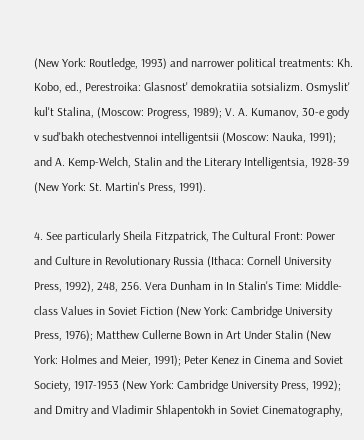(New York: Routledge, 1993) and narrower political treatments: Kh. Kobo, ed., Perestroika: Glasnost' demokratiia sotsializm. Osmyslit' kul't Stalina, (Moscow: Progress, 1989); V. A. Kumanov, 30-e gody v sud'bakh otechestvennoi intelligentsii (Moscow: Nauka, 1991); and A. Kemp-Welch, Stalin and the Literary Intelligentsia, 1928-39 (New York: St. Martin's Press, 1991).

4. See particularly Sheila Fitzpatrick, The Cultural Front: Power and Culture in Revolutionary Russia (Ithaca: Cornell University Press, 1992), 248, 256. Vera Dunham in In Stalin's Time: Middle-class Values in Soviet Fiction (New York: Cambridge University Press, 1976); Matthew Cullerne Bown in Art Under Stalin (New York: Holmes and Meier, 1991); Peter Kenez in Cinema and Soviet Society, 1917-1953 (New York: Cambridge University Press, 1992); and Dmitry and Vladimir Shlapentokh in Soviet Cinematography,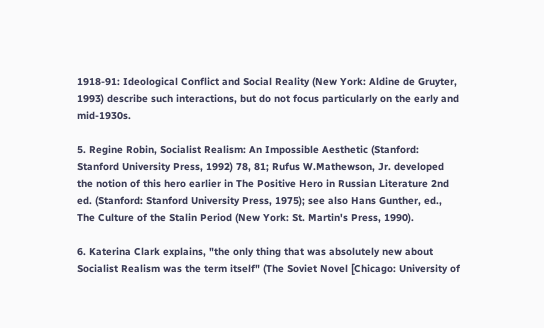1918-91: Ideological Conflict and Social Reality (New York: Aldine de Gruyter, 1993) describe such interactions, but do not focus particularly on the early and mid-1930s.

5. Regine Robin, Socialist Realism: An Impossible Aesthetic (Stanford: Stanford University Press, 1992) 78, 81; Rufus W.Mathewson, Jr. developed the notion of this hero earlier in The Positive Hero in Russian Literature 2nd ed. (Stanford: Stanford University Press, 1975); see also Hans Gunther, ed., The Culture of the Stalin Period (New York: St. Martin's Press, 1990).

6. Katerina Clark explains, "the only thing that was absolutely new about Socialist Realism was the term itself" (The Soviet Novel [Chicago: University of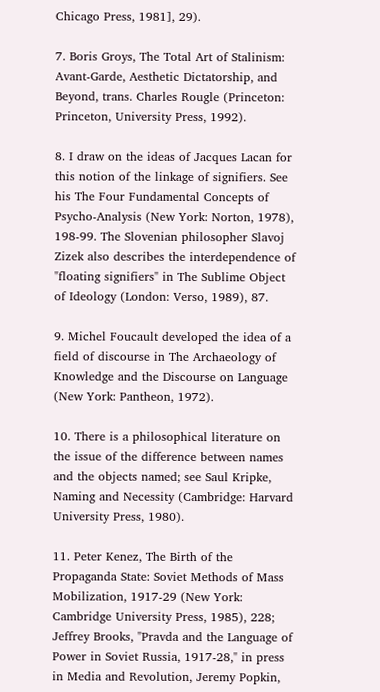Chicago Press, 1981], 29).

7. Boris Groys, The Total Art of Stalinism: Avant-Garde, Aesthetic Dictatorship, and Beyond, trans. Charles Rougle (Princeton: Princeton, University Press, 1992).

8. I draw on the ideas of Jacques Lacan for this notion of the linkage of signifiers. See his The Four Fundamental Concepts of Psycho-Analysis (New York: Norton, 1978), 198-99. The Slovenian philosopher Slavoj Zizek also describes the interdependence of "floating signifiers" in The Sublime Object of Ideology (London: Verso, 1989), 87.

9. Michel Foucault developed the idea of a field of discourse in The Archaeology of Knowledge and the Discourse on Language (New York: Pantheon, 1972).

10. There is a philosophical literature on the issue of the difference between names and the objects named; see Saul Kripke, Naming and Necessity (Cambridge: Harvard University Press, 1980).

11. Peter Kenez, The Birth of the Propaganda State: Soviet Methods of Mass Mobilization, 1917-29 (New York: Cambridge University Press, 1985), 228; Jeffrey Brooks, "Pravda and the Language of Power in Soviet Russia, 1917-28," in press in Media and Revolution, Jeremy Popkin,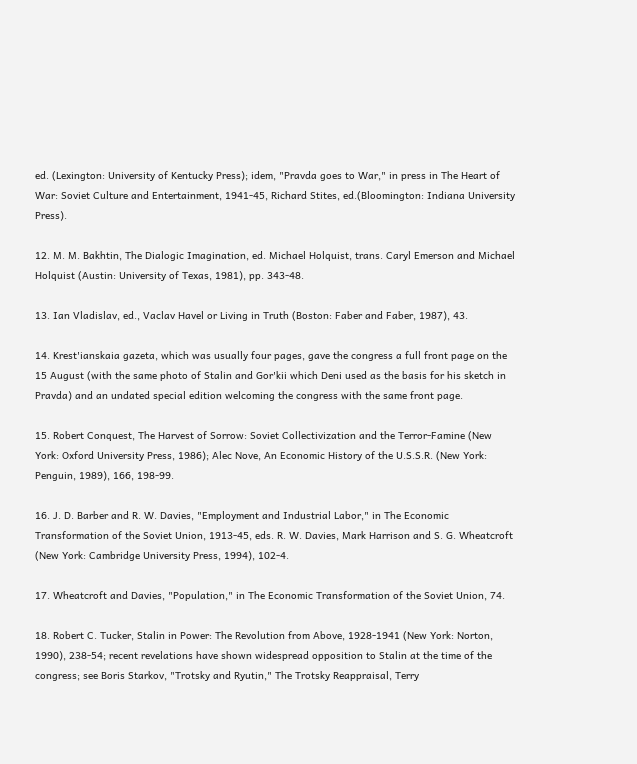ed. (Lexington: University of Kentucky Press); idem, "Pravda goes to War," in press in The Heart of War: Soviet Culture and Entertainment, 1941-45, Richard Stites, ed.(Bloomington: Indiana University Press).

12. M. M. Bakhtin, The Dialogic Imagination, ed. Michael Holquist, trans. Caryl Emerson and Michael Holquist (Austin: University of Texas, 1981), pp. 343-48.

13. Ian Vladislav, ed., Vaclav Havel or Living in Truth (Boston: Faber and Faber, 1987), 43.

14. Krest'ianskaia gazeta, which was usually four pages, gave the congress a full front page on the 15 August (with the same photo of Stalin and Gor'kii which Deni used as the basis for his sketch in Pravda) and an undated special edition welcoming the congress with the same front page.

15. Robert Conquest, The Harvest of Sorrow: Soviet Collectivization and the Terror-Famine (New York: Oxford University Press, 1986); Alec Nove, An Economic History of the U.S.S.R. (New York: Penguin, 1989), 166, 198-99.

16. J. D. Barber and R. W. Davies, "Employment and Industrial Labor," in The Economic Transformation of the Soviet Union, 1913-45, eds. R. W. Davies, Mark Harrison and S. G. Wheatcroft (New York: Cambridge University Press, 1994), 102-4.

17. Wheatcroft and Davies, "Population," in The Economic Transformation of the Soviet Union, 74.

18. Robert C. Tucker, Stalin in Power: The Revolution from Above, 1928-1941 (New York: Norton, 1990), 238-54; recent revelations have shown widespread opposition to Stalin at the time of the congress; see Boris Starkov, "Trotsky and Ryutin," The Trotsky Reappraisal, Terry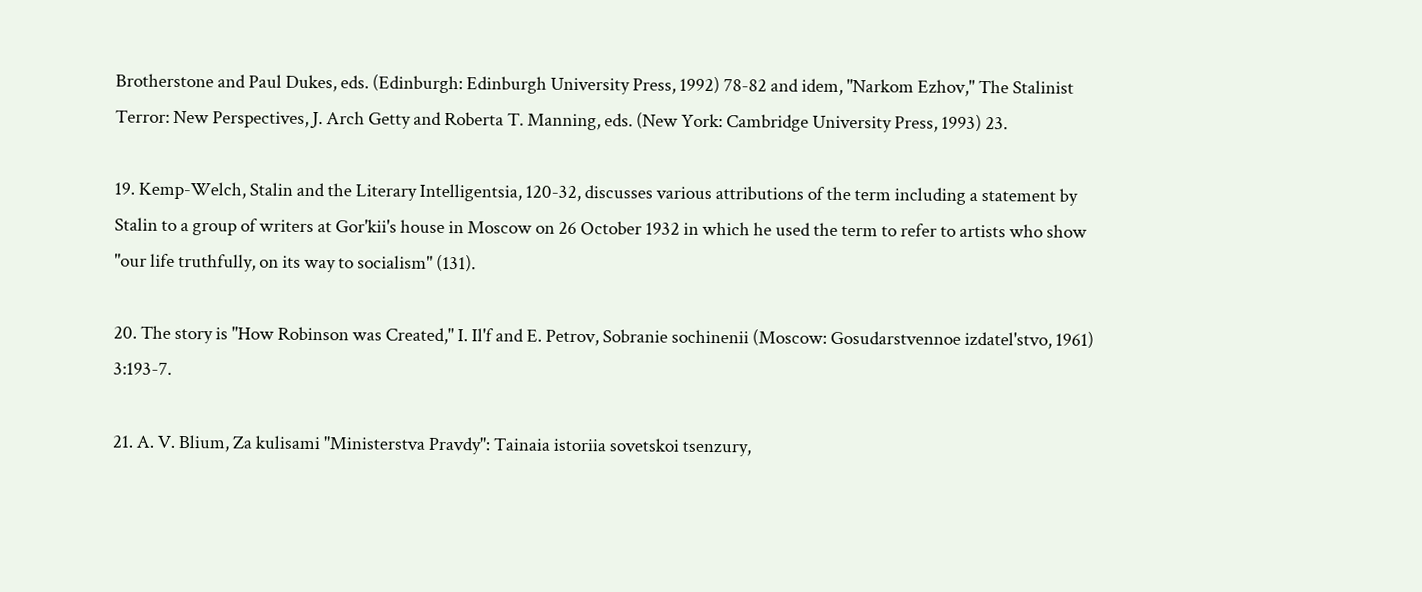Brotherstone and Paul Dukes, eds. (Edinburgh: Edinburgh University Press, 1992) 78-82 and idem, "Narkom Ezhov," The Stalinist Terror: New Perspectives, J. Arch Getty and Roberta T. Manning, eds. (New York: Cambridge University Press, 1993) 23.

19. Kemp-Welch, Stalin and the Literary Intelligentsia, 120-32, discusses various attributions of the term including a statement by Stalin to a group of writers at Gor'kii's house in Moscow on 26 October 1932 in which he used the term to refer to artists who show "our life truthfully, on its way to socialism" (131).

20. The story is "How Robinson was Created," I. Il'f and E. Petrov, Sobranie sochinenii (Moscow: Gosudarstvennoe izdatel'stvo, 1961) 3:193-7.

21. A. V. Blium, Za kulisami "Ministerstva Pravdy": Tainaia istoriia sovetskoi tsenzury,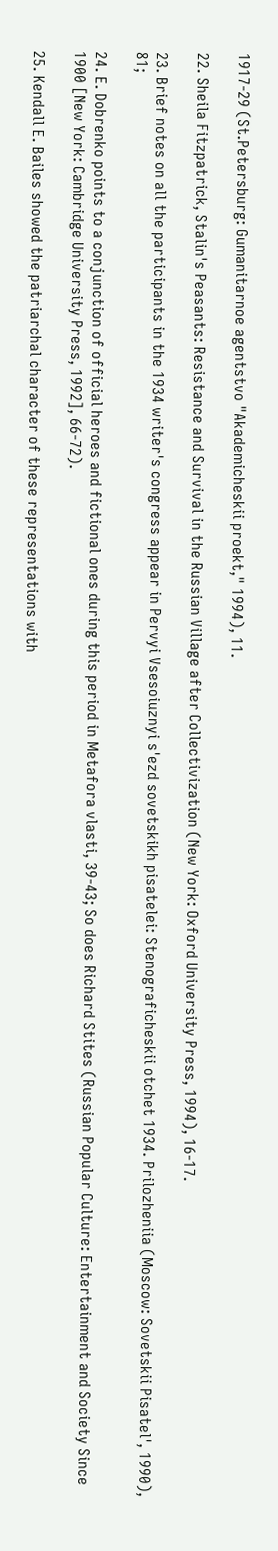1917-29 (St.Petersburg: Gumanitarnoe agentstvo "Akademicheskii proekt," 1994), 11.

22. Sheila Fitzpatrick, Stalin's Peasants: Resistance and Survival in the Russian Village after Collectivization (New York: Oxford University Press, 1994), 16-17.

23. Brief notes on all the participants in the 1934 writer's congress appear in Pervyi Vsesoiuznyi s'ezd sovetskikh pisatelei: Stenograficheskii otchet 1934. Prilozheniia (Moscow: Sovetskii Pisatel', 1990), 81;

24. E. Dobrenko points to a conjunction of official heroes and fictional ones during this period in Metafora vlasti, 39-43; So does Richard Stites (Russian Popular Culture: Entertainment and Society Since 1900 [New York: Cambridge University Press, 1992], 66-72).

25. Kendall E. Bailes showed the patriarchal character of these representations with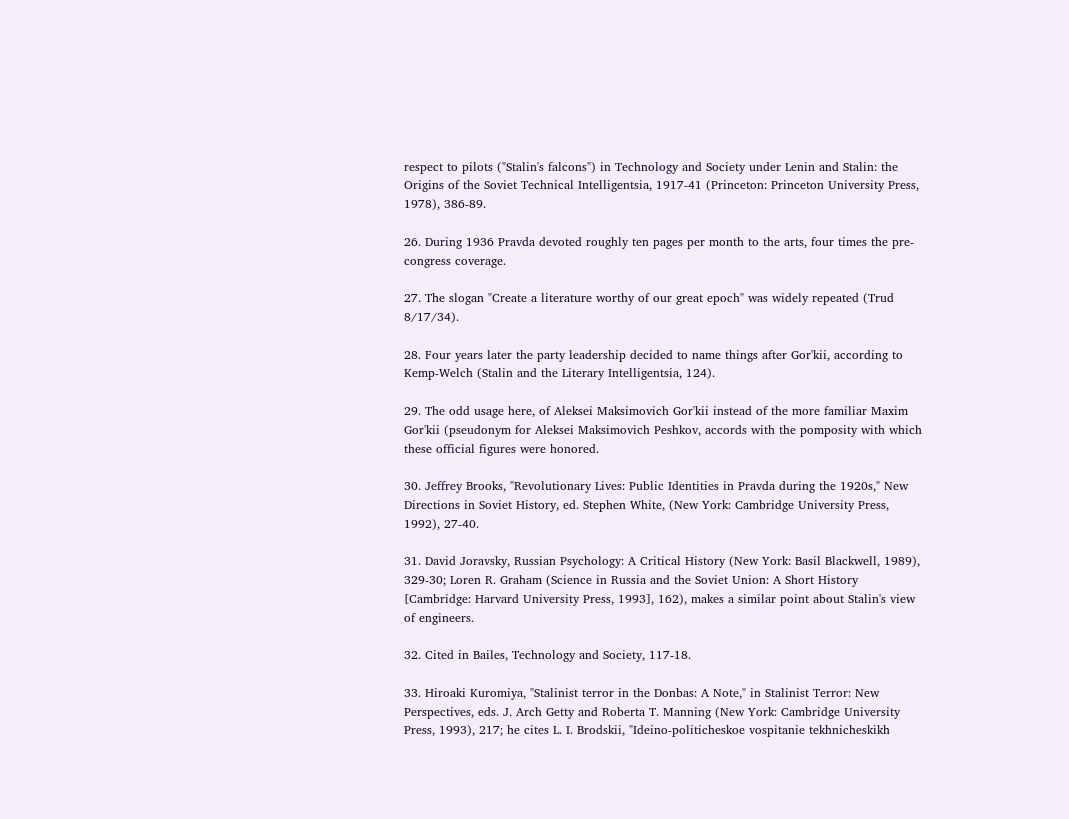respect to pilots ("Stalin's falcons") in Technology and Society under Lenin and Stalin: the Origins of the Soviet Technical Intelligentsia, 1917-41 (Princeton: Princeton University Press, 1978), 386-89.

26. During 1936 Pravda devoted roughly ten pages per month to the arts, four times the pre-congress coverage.

27. The slogan "Create a literature worthy of our great epoch" was widely repeated (Trud 8/17/34).

28. Four years later the party leadership decided to name things after Gor'kii, according to Kemp-Welch (Stalin and the Literary Intelligentsia, 124).

29. The odd usage here, of Aleksei Maksimovich Gor'kii instead of the more familiar Maxim Gor'kii (pseudonym for Aleksei Maksimovich Peshkov, accords with the pomposity with which these official figures were honored.

30. Jeffrey Brooks, "Revolutionary Lives: Public Identities in Pravda during the 1920s," New Directions in Soviet History, ed. Stephen White, (New York: Cambridge University Press, 1992), 27-40.

31. David Joravsky, Russian Psychology: A Critical History (New York: Basil Blackwell, 1989), 329-30; Loren R. Graham (Science in Russia and the Soviet Union: A Short History [Cambridge: Harvard University Press, 1993], 162), makes a similar point about Stalin's view of engineers.

32. Cited in Bailes, Technology and Society, 117-18.

33. Hiroaki Kuromiya, "Stalinist terror in the Donbas: A Note," in Stalinist Terror: New Perspectives, eds. J. Arch Getty and Roberta T. Manning (New York: Cambridge University Press, 1993), 217; he cites L. I. Brodskii, "Ideino-politicheskoe vospitanie tekhnicheskikh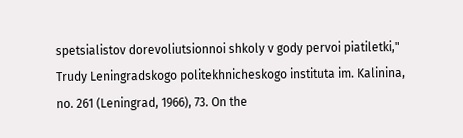spetsialistov dorevoliutsionnoi shkoly v gody pervoi piatiletki," Trudy Leningradskogo politekhnicheskogo instituta im. Kalinina, no. 261 (Leningrad, 1966), 73. On the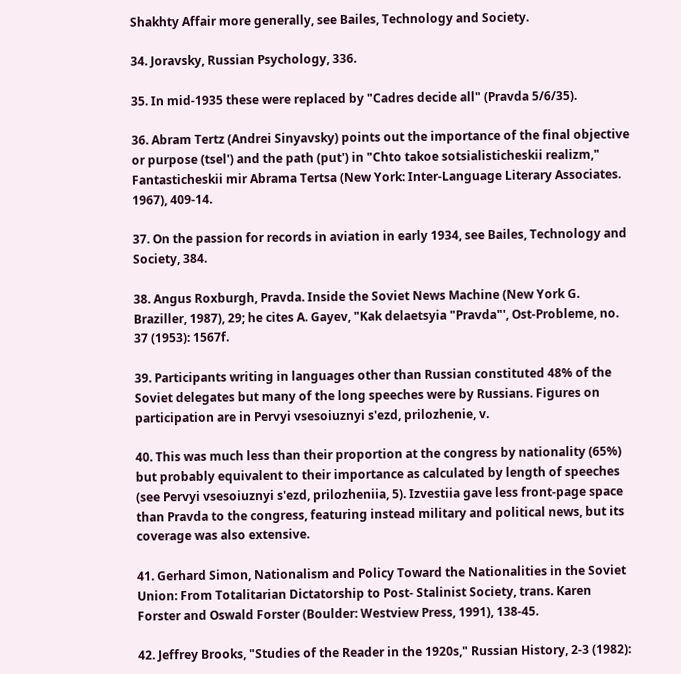Shakhty Affair more generally, see Bailes, Technology and Society.

34. Joravsky, Russian Psychology, 336.

35. In mid-1935 these were replaced by "Cadres decide all" (Pravda 5/6/35).

36. Abram Tertz (Andrei Sinyavsky) points out the importance of the final objective or purpose (tsel') and the path (put') in "Chto takoe sotsialisticheskii realizm," Fantasticheskii mir Abrama Tertsa (New York: Inter-Language Literary Associates. 1967), 409-14.

37. On the passion for records in aviation in early 1934, see Bailes, Technology and Society, 384.

38. Angus Roxburgh, Pravda. Inside the Soviet News Machine (New York G. Braziller, 1987), 29; he cites A. Gayev, "Kak delaetsyia "Pravda"', Ost-Probleme, no. 37 (1953): 1567f.

39. Participants writing in languages other than Russian constituted 48% of the Soviet delegates but many of the long speeches were by Russians. Figures on participation are in Pervyi vsesoiuznyi s'ezd, prilozhenie, v.

40. This was much less than their proportion at the congress by nationality (65%) but probably equivalent to their importance as calculated by length of speeches (see Pervyi vsesoiuznyi s'ezd, prilozheniia, 5). Izvestiia gave less front-page space than Pravda to the congress, featuring instead military and political news, but its coverage was also extensive.

41. Gerhard Simon, Nationalism and Policy Toward the Nationalities in the Soviet Union: From Totalitarian Dictatorship to Post- Stalinist Society, trans. Karen Forster and Oswald Forster (Boulder: Westview Press, 1991), 138-45.

42. Jeffrey Brooks, "Studies of the Reader in the 1920s," Russian History, 2-3 (1982):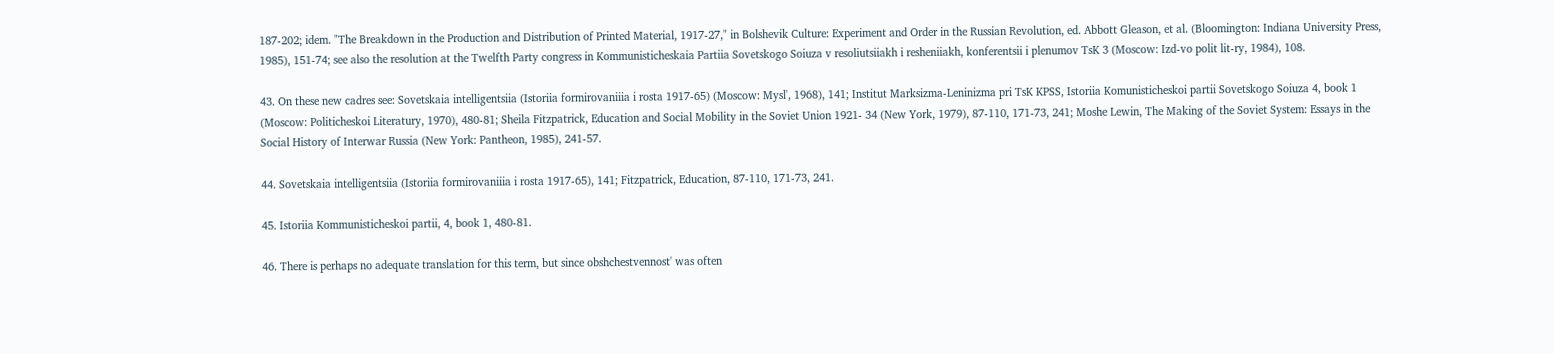187-202; idem. "The Breakdown in the Production and Distribution of Printed Material, 1917-27," in Bolshevik Culture: Experiment and Order in the Russian Revolution, ed. Abbott Gleason, et al. (Bloomington: Indiana University Press, 1985), 151-74; see also the resolution at the Twelfth Party congress in Kommunisticheskaia Partiia Sovetskogo Soiuza v resoliutsiiakh i resheniiakh, konferentsii i plenumov TsK 3 (Moscow: Izd-vo polit lit-ry, 1984), 108.

43. On these new cadres see: Sovetskaia intelligentsiia (Istoriia formirovaniiia i rosta 1917-65) (Moscow: Mysl', 1968), 141; Institut Marksizma-Leninizma pri TsK KPSS, Istoriia Komunisticheskoi partii Sovetskogo Soiuza 4, book 1 (Moscow: Politicheskoi Literatury, 1970), 480-81; Sheila Fitzpatrick, Education and Social Mobility in the Soviet Union 1921- 34 (New York, 1979), 87-110, 171-73, 241; Moshe Lewin, The Making of the Soviet System: Essays in the Social History of Interwar Russia (New York: Pantheon, 1985), 241-57.

44. Sovetskaia intelligentsiia (Istoriia formirovaniiia i rosta 1917-65), 141; Fitzpatrick, Education, 87-110, 171-73, 241.

45. Istoriia Kommunisticheskoi partii, 4, book 1, 480-81.

46. There is perhaps no adequate translation for this term, but since obshchestvennost' was often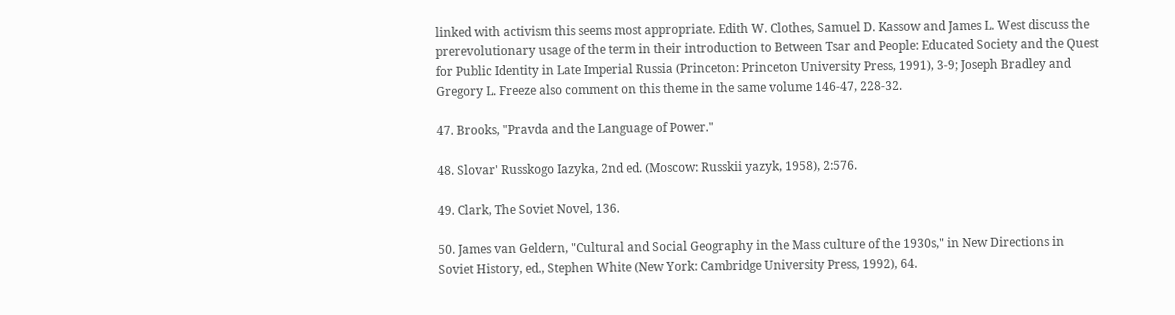linked with activism this seems most appropriate. Edith W. Clothes, Samuel D. Kassow and James L. West discuss the prerevolutionary usage of the term in their introduction to Between Tsar and People: Educated Society and the Quest for Public Identity in Late Imperial Russia (Princeton: Princeton University Press, 1991), 3-9; Joseph Bradley and Gregory L. Freeze also comment on this theme in the same volume 146-47, 228-32.

47. Brooks, "Pravda and the Language of Power."

48. Slovar' Russkogo Iazyka, 2nd ed. (Moscow: Russkii yazyk, 1958), 2:576.

49. Clark, The Soviet Novel, 136.

50. James van Geldern, "Cultural and Social Geography in the Mass culture of the 1930s," in New Directions in Soviet History, ed., Stephen White (New York: Cambridge University Press, 1992), 64.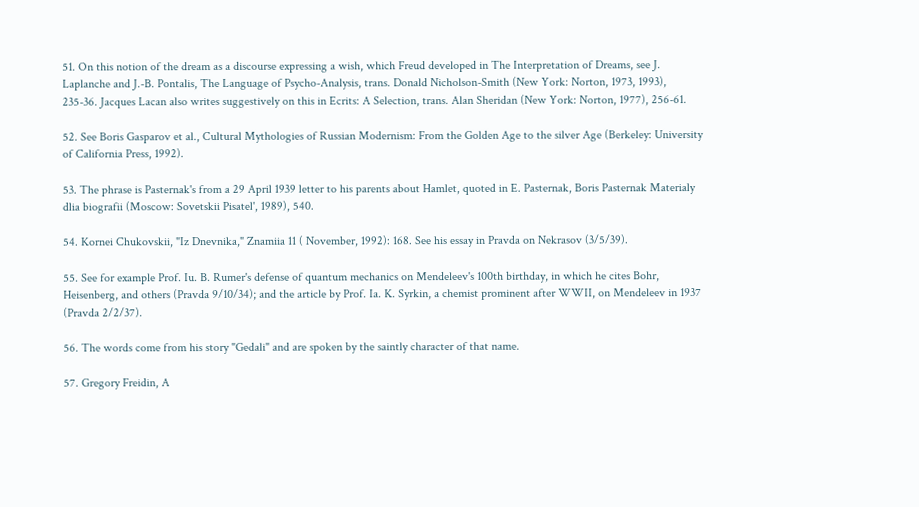51. On this notion of the dream as a discourse expressing a wish, which Freud developed in The Interpretation of Dreams, see J. Laplanche and J.-B. Pontalis, The Language of Psycho-Analysis, trans. Donald Nicholson-Smith (New York: Norton, 1973, 1993), 235-36. Jacques Lacan also writes suggestively on this in Ecrits: A Selection, trans. Alan Sheridan (New York: Norton, 1977), 256-61.

52. See Boris Gasparov et al., Cultural Mythologies of Russian Modernism: From the Golden Age to the silver Age (Berkeley: University of California Press, 1992).

53. The phrase is Pasternak's from a 29 April 1939 letter to his parents about Hamlet, quoted in E. Pasternak, Boris Pasternak Materialy dlia biografii (Moscow: Sovetskii Pisatel', 1989), 540.

54. Kornei Chukovskii, "Iz Dnevnika," Znamiia 11 ( November, 1992): 168. See his essay in Pravda on Nekrasov (3/5/39).

55. See for example Prof. Iu. B. Rumer's defense of quantum mechanics on Mendeleev's 100th birthday, in which he cites Bohr, Heisenberg, and others (Pravda 9/10/34); and the article by Prof. Ia. K. Syrkin, a chemist prominent after WWII, on Mendeleev in 1937 (Pravda 2/2/37).

56. The words come from his story "Gedali" and are spoken by the saintly character of that name.

57. Gregory Freidin, A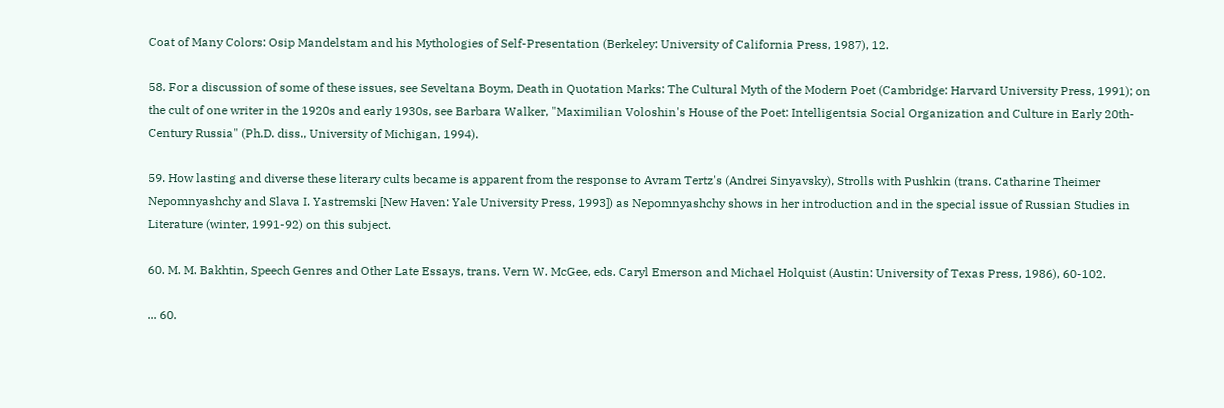Coat of Many Colors: Osip Mandelstam and his Mythologies of Self-Presentation (Berkeley: University of California Press, 1987), 12.

58. For a discussion of some of these issues, see Seveltana Boym, Death in Quotation Marks: The Cultural Myth of the Modern Poet (Cambridge: Harvard University Press, 1991); on the cult of one writer in the 1920s and early 1930s, see Barbara Walker, "Maximilian Voloshin's House of the Poet: Intelligentsia Social Organization and Culture in Early 20th-Century Russia" (Ph.D. diss., University of Michigan, 1994).

59. How lasting and diverse these literary cults became is apparent from the response to Avram Tertz's (Andrei Sinyavsky), Strolls with Pushkin (trans. Catharine Theimer Nepomnyashchy and Slava I. Yastremski [New Haven: Yale University Press, 1993]) as Nepomnyashchy shows in her introduction and in the special issue of Russian Studies in Literature (winter, 1991-92) on this subject.

60. M. M. Bakhtin, Speech Genres and Other Late Essays, trans. Vern W. McGee, eds. Caryl Emerson and Michael Holquist (Austin: University of Texas Press, 1986), 60-102.

... 60.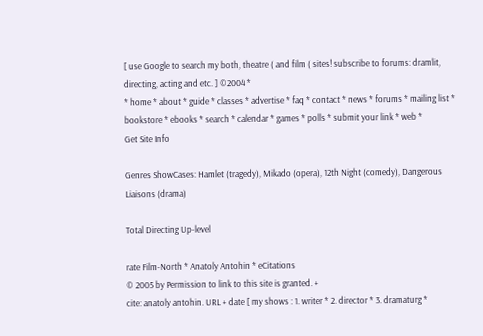[ use Google to search my both, theatre ( and film ( sites! subscribe to forums: dramlit, directing, acting and etc. ] ©2004 *
* home * about * guide * classes * advertise * faq * contact * news * forums * mailing list * bookstore * ebooks * search * calendar * games * polls * submit your link * web *
Get Site Info

Genres ShowCases: Hamlet (tragedy), Mikado (opera), 12th Night (comedy), Dangerous Liaisons (drama)

Total Directing Up-level

rate Film-North * Anatoly Antohin * eCitations
© 2005 by Permission to link to this site is granted. +
cite: anatoly antohin. URL + date [ my shows : 1. writer * 2. director * 3. dramaturg *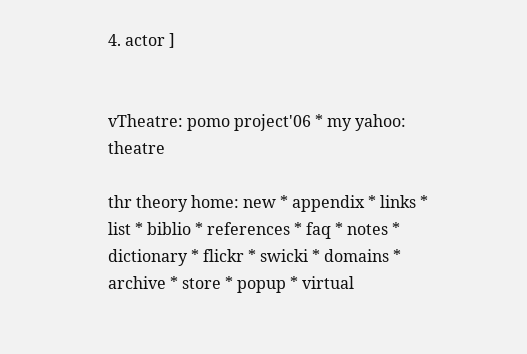4. actor ]


vTheatre: pomo project'06 * my yahoo: theatre

thr theory home: new * appendix * links * list * biblio * references * faq * notes * dictionary * flickr * swicki * domains * archive * store * popup * virtual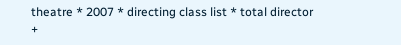theatre * 2007 * directing class list * total director +